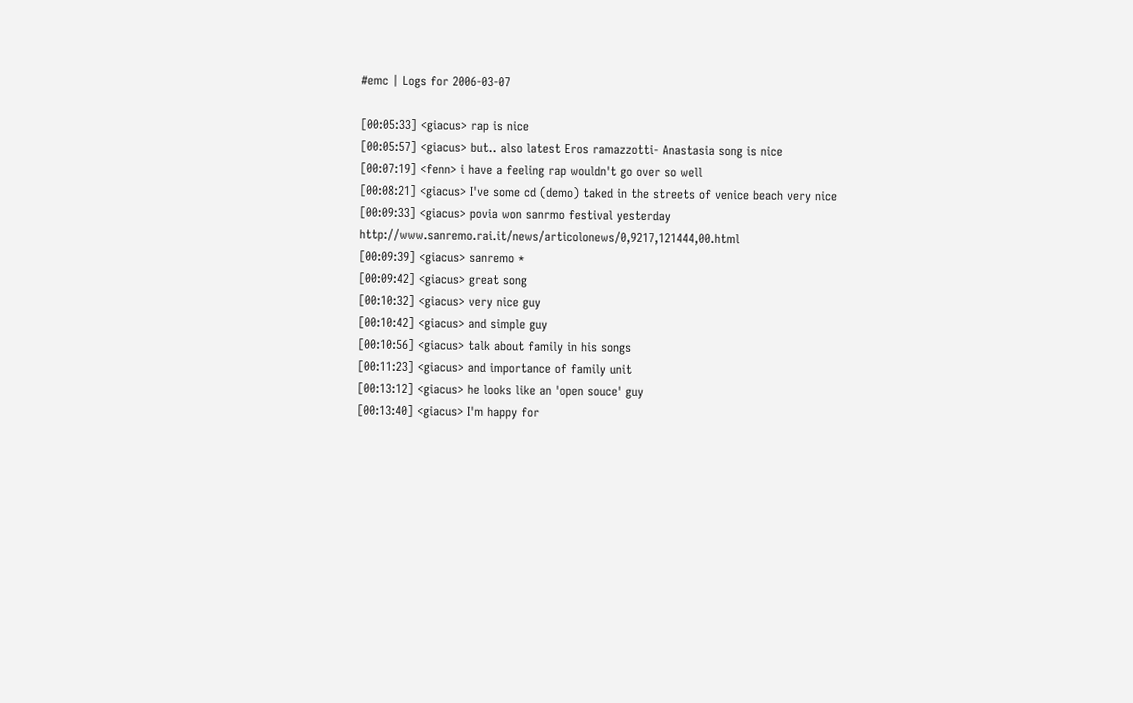#emc | Logs for 2006-03-07

[00:05:33] <giacus> rap is nice
[00:05:57] <giacus> but.. also latest Eros ramazzotti- Anastasia song is nice
[00:07:19] <fenn> i have a feeling rap wouldn't go over so well
[00:08:21] <giacus> I've some cd (demo) taked in the streets of venice beach very nice
[00:09:33] <giacus> povia won sanrmo festival yesterday http://www.sanremo.rai.it/news/articolonews/0,9217,121444,00.html
[00:09:39] <giacus> sanremo *
[00:09:42] <giacus> great song
[00:10:32] <giacus> very nice guy
[00:10:42] <giacus> and simple guy
[00:10:56] <giacus> talk about family in his songs
[00:11:23] <giacus> and importance of family unit
[00:13:12] <giacus> he looks like an 'open souce' guy
[00:13:40] <giacus> I'm happy for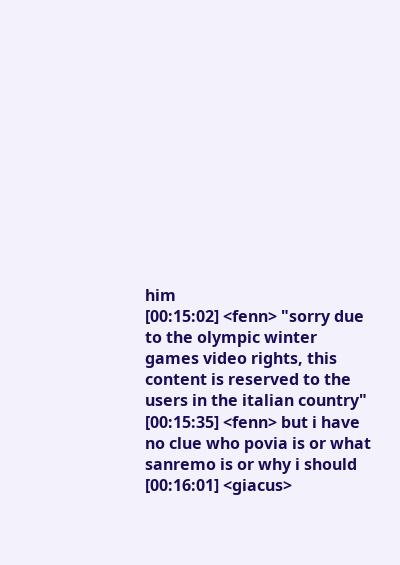him
[00:15:02] <fenn> "sorry due to the olympic winter games video rights, this content is reserved to the users in the italian country"
[00:15:35] <fenn> but i have no clue who povia is or what sanremo is or why i should
[00:16:01] <giacus>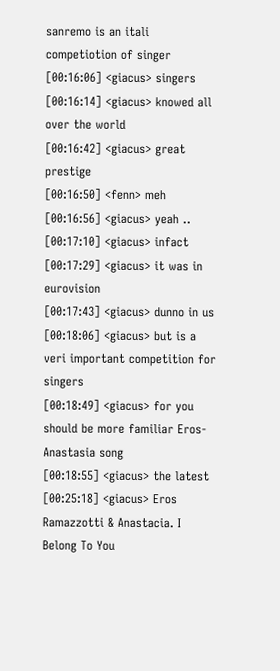sanremo is an itali competiotion of singer
[00:16:06] <giacus> singers
[00:16:14] <giacus> knowed all over the world
[00:16:42] <giacus> great prestige
[00:16:50] <fenn> meh
[00:16:56] <giacus> yeah ..
[00:17:10] <giacus> infact
[00:17:29] <giacus> it was in eurovision
[00:17:43] <giacus> dunno in us
[00:18:06] <giacus> but is a veri important competition for singers
[00:18:49] <giacus> for you should be more familiar Eros-Anastasia song
[00:18:55] <giacus> the latest
[00:25:18] <giacus> Eros Ramazzotti & Anastacia. I Belong To You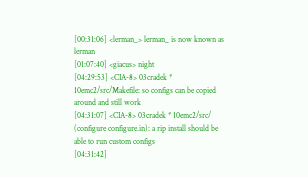[00:31:06] <lerman_> lerman_ is now known as lerman
[01:07:40] <giacus> night
[04:29:53] <CIA-8> 03cradek * 10emc2/src/Makefile: so configs can be copied around and still work
[04:31:07] <CIA-8> 03cradek * 10emc2/src/ (configure configure.in): a rip install should be able to run custom configs
[04:31:42]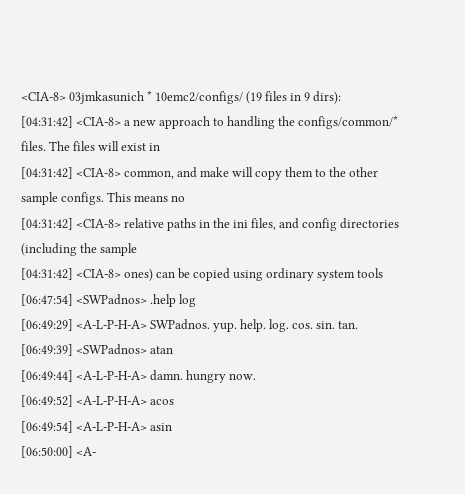<CIA-8> 03jmkasunich * 10emc2/configs/ (19 files in 9 dirs):
[04:31:42] <CIA-8> a new approach to handling the configs/common/* files. The files will exist in
[04:31:42] <CIA-8> common, and make will copy them to the other sample configs. This means no
[04:31:42] <CIA-8> relative paths in the ini files, and config directories (including the sample
[04:31:42] <CIA-8> ones) can be copied using ordinary system tools
[06:47:54] <SWPadnos> .help log
[06:49:29] <A-L-P-H-A> SWPadnos. yup. help. log. cos. sin. tan.
[06:49:39] <SWPadnos> atan
[06:49:44] <A-L-P-H-A> damn. hungry now.
[06:49:52] <A-L-P-H-A> acos
[06:49:54] <A-L-P-H-A> asin
[06:50:00] <A-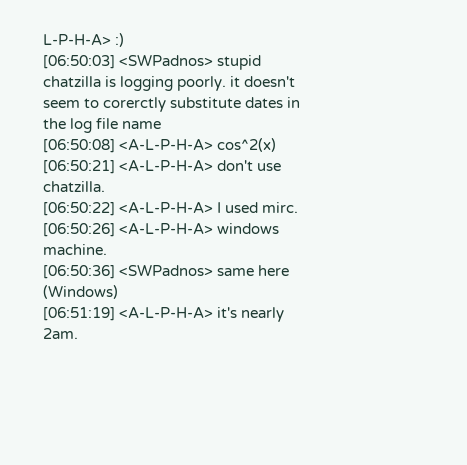L-P-H-A> :)
[06:50:03] <SWPadnos> stupid chatzilla is logging poorly. it doesn't seem to corerctly substitute dates in the log file name
[06:50:08] <A-L-P-H-A> cos^2(x)
[06:50:21] <A-L-P-H-A> don't use chatzilla.
[06:50:22] <A-L-P-H-A> I used mirc.
[06:50:26] <A-L-P-H-A> windows machine.
[06:50:36] <SWPadnos> same here (Windows)
[06:51:19] <A-L-P-H-A> it's nearly 2am.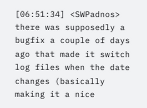[06:51:34] <SWPadnos> there was supposedly a bugfix a couple of days ago that made it switch log files when the date changes (basically making it a nice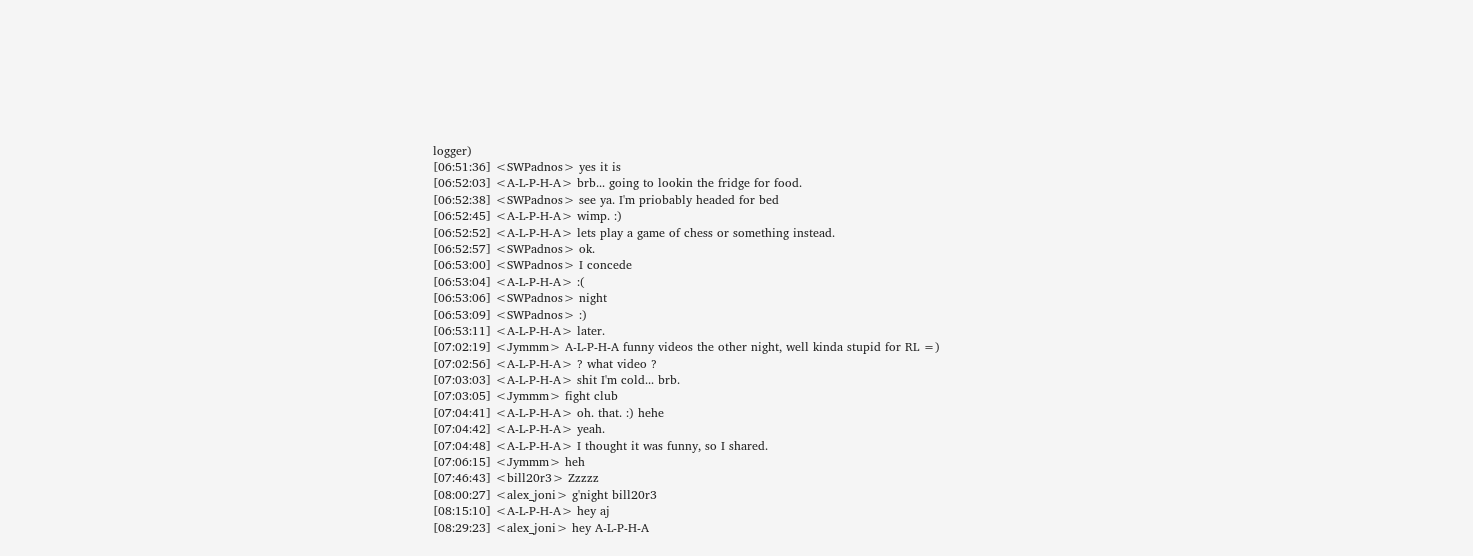logger)
[06:51:36] <SWPadnos> yes it is
[06:52:03] <A-L-P-H-A> brb... going to lookin the fridge for food.
[06:52:38] <SWPadnos> see ya. I'm priobably headed for bed
[06:52:45] <A-L-P-H-A> wimp. :)
[06:52:52] <A-L-P-H-A> lets play a game of chess or something instead.
[06:52:57] <SWPadnos> ok.
[06:53:00] <SWPadnos> I concede
[06:53:04] <A-L-P-H-A> :(
[06:53:06] <SWPadnos> night
[06:53:09] <SWPadnos> :)
[06:53:11] <A-L-P-H-A> later.
[07:02:19] <Jymmm> A-L-P-H-A funny videos the other night, well kinda stupid for RL =)
[07:02:56] <A-L-P-H-A> ? what video ?
[07:03:03] <A-L-P-H-A> shit I'm cold... brb.
[07:03:05] <Jymmm> fight club
[07:04:41] <A-L-P-H-A> oh. that. :) hehe
[07:04:42] <A-L-P-H-A> yeah.
[07:04:48] <A-L-P-H-A> I thought it was funny, so I shared.
[07:06:15] <Jymmm> heh
[07:46:43] <bill20r3> Zzzzz
[08:00:27] <alex_joni> g'night bill20r3
[08:15:10] <A-L-P-H-A> hey aj
[08:29:23] <alex_joni> hey A-L-P-H-A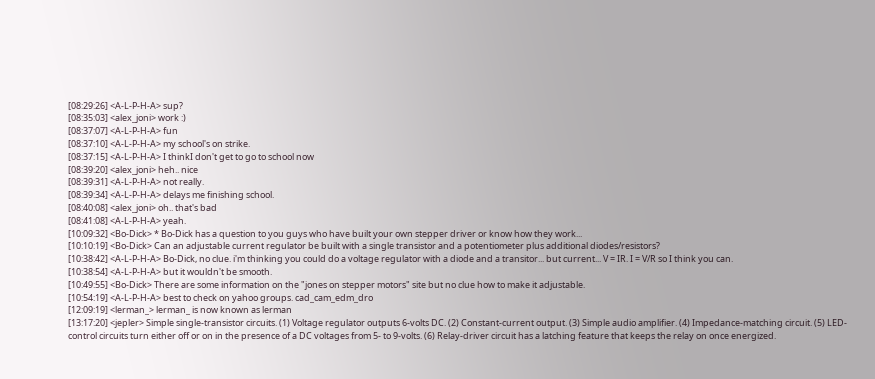[08:29:26] <A-L-P-H-A> sup?
[08:35:03] <alex_joni> work :)
[08:37:07] <A-L-P-H-A> fun
[08:37:10] <A-L-P-H-A> my school's on strike.
[08:37:15] <A-L-P-H-A> I thinkI don't get to go to school now
[08:39:20] <alex_joni> heh.. nice
[08:39:31] <A-L-P-H-A> not really.
[08:39:34] <A-L-P-H-A> delays me finishing school.
[08:40:08] <alex_joni> oh.. that's bad
[08:41:08] <A-L-P-H-A> yeah.
[10:09:32] <Bo-Dick> * Bo-Dick has a question to you guys who have built your own stepper driver or know how they work...
[10:10:19] <Bo-Dick> Can an adjustable current regulator be built with a single transistor and a potentiometer plus additional diodes/resistors?
[10:38:42] <A-L-P-H-A> Bo-Dick, no clue. i'm thinking you could do a voltage regulator with a diode and a transitor... but current... V = IR. I = V/R so I think you can.
[10:38:54] <A-L-P-H-A> but it wouldn't be smooth.
[10:49:55] <Bo-Dick> There are some information on the "jones on stepper motors" site but no clue how to make it adjustable.
[10:54:19] <A-L-P-H-A> best to check on yahoo groups. cad_cam_edm_dro
[12:09:19] <lerman_> lerman_ is now known as lerman
[13:17:20] <jepler> Simple single-transistor circuits. (1) Voltage regulator outputs 6-volts DC. (2) Constant-current output. (3) Simple audio amplifier. (4) Impedance-matching circuit. (5) LED-control circuits turn either off or on in the presence of a DC voltages from 5- to 9-volts. (6) Relay-driver circuit has a latching feature that keeps the relay on once energized.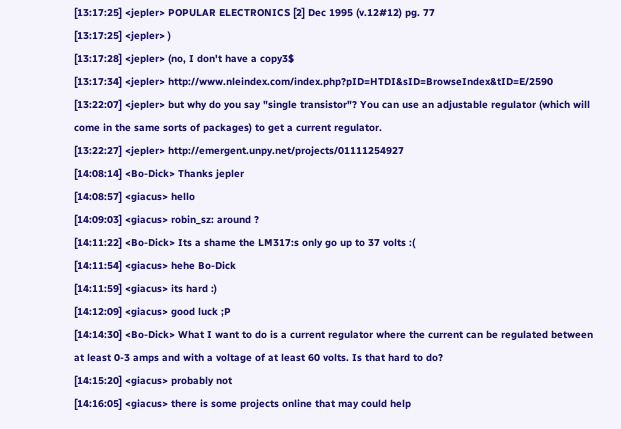[13:17:25] <jepler> POPULAR ELECTRONICS [2] Dec 1995 (v.12#12) pg. 77
[13:17:25] <jepler> )
[13:17:28] <jepler> (no, I don't have a copy3$
[13:17:34] <jepler> http://www.nleindex.com/index.php?pID=HTDI&sID=BrowseIndex&tID=E/2590
[13:22:07] <jepler> but why do you say "single transistor"? You can use an adjustable regulator (which will come in the same sorts of packages) to get a current regulator.
[13:22:27] <jepler> http://emergent.unpy.net/projects/01111254927
[14:08:14] <Bo-Dick> Thanks jepler
[14:08:57] <giacus> hello
[14:09:03] <giacus> robin_sz: around ?
[14:11:22] <Bo-Dick> Its a shame the LM317:s only go up to 37 volts :(
[14:11:54] <giacus> hehe Bo-Dick
[14:11:59] <giacus> its hard :)
[14:12:09] <giacus> good luck ;P
[14:14:30] <Bo-Dick> What I want to do is a current regulator where the current can be regulated between at least 0-3 amps and with a voltage of at least 60 volts. Is that hard to do?
[14:15:20] <giacus> probably not
[14:16:05] <giacus> there is some projects online that may could help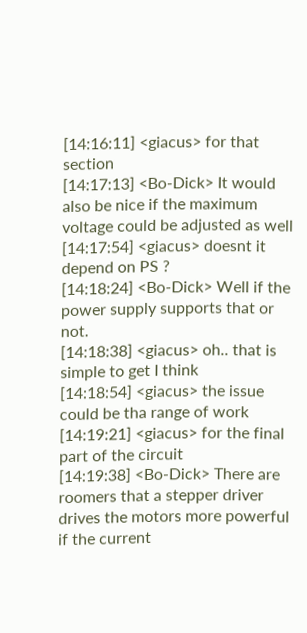[14:16:11] <giacus> for that section
[14:17:13] <Bo-Dick> It would also be nice if the maximum voltage could be adjusted as well
[14:17:54] <giacus> doesnt it depend on PS ?
[14:18:24] <Bo-Dick> Well if the power supply supports that or not.
[14:18:38] <giacus> oh.. that is simple to get I think
[14:18:54] <giacus> the issue could be tha range of work
[14:19:21] <giacus> for the final part of the circuit
[14:19:38] <Bo-Dick> There are roomers that a stepper driver drives the motors more powerful if the current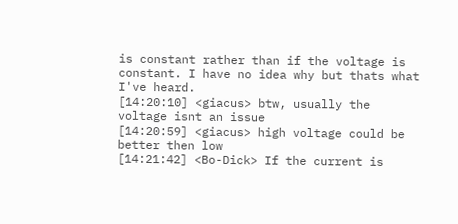is constant rather than if the voltage is constant. I have no idea why but thats what I've heard.
[14:20:10] <giacus> btw, usually the voltage isnt an issue
[14:20:59] <giacus> high voltage could be better then low
[14:21:42] <Bo-Dick> If the current is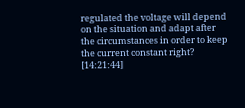regulated the voltage will depend on the situation and adapt after the circumstances in order to keep the current constant right?
[14:21:44]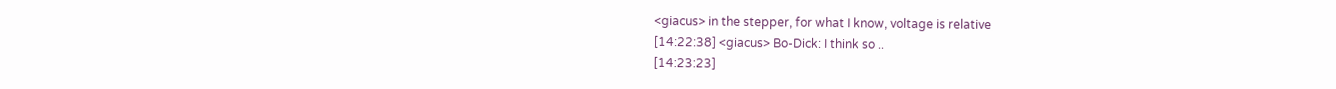<giacus> in the stepper, for what I know, voltage is relative
[14:22:38] <giacus> Bo-Dick: I think so ..
[14:23:23]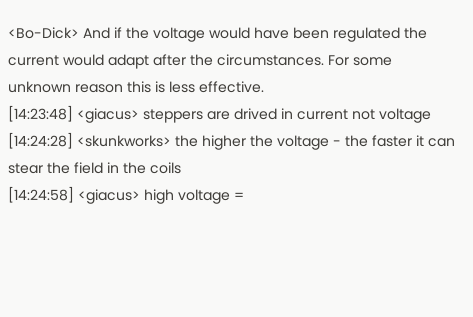<Bo-Dick> And if the voltage would have been regulated the current would adapt after the circumstances. For some unknown reason this is less effective.
[14:23:48] <giacus> steppers are drived in current not voltage
[14:24:28] <skunkworks> the higher the voltage - the faster it can stear the field in the coils
[14:24:58] <giacus> high voltage =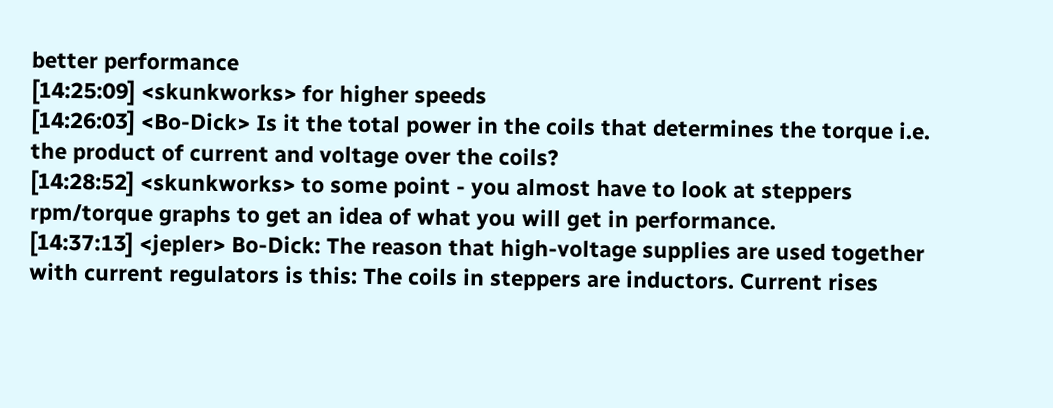better performance
[14:25:09] <skunkworks> for higher speeds
[14:26:03] <Bo-Dick> Is it the total power in the coils that determines the torque i.e. the product of current and voltage over the coils?
[14:28:52] <skunkworks> to some point - you almost have to look at steppers rpm/torque graphs to get an idea of what you will get in performance.
[14:37:13] <jepler> Bo-Dick: The reason that high-voltage supplies are used together with current regulators is this: The coils in steppers are inductors. Current rises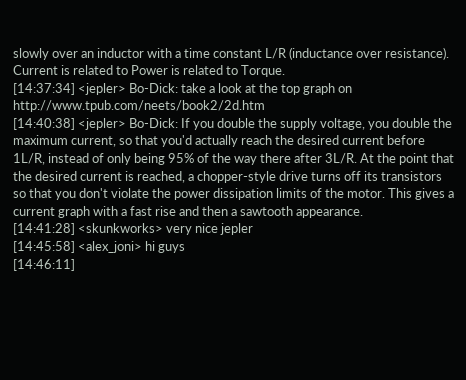slowly over an inductor with a time constant L/R (inductance over resistance). Current is related to Power is related to Torque.
[14:37:34] <jepler> Bo-Dick: take a look at the top graph on http://www.tpub.com/neets/book2/2d.htm
[14:40:38] <jepler> Bo-Dick: If you double the supply voltage, you double the maximum current, so that you'd actually reach the desired current before 1L/R, instead of only being 95% of the way there after 3L/R. At the point that the desired current is reached, a chopper-style drive turns off its transistors so that you don't violate the power dissipation limits of the motor. This gives a current graph with a fast rise and then a sawtooth appearance.
[14:41:28] <skunkworks> very nice jepler
[14:45:58] <alex_joni> hi guys
[14:46:11]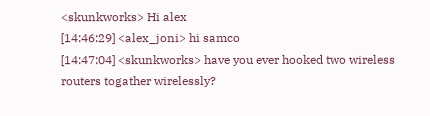<skunkworks> Hi alex
[14:46:29] <alex_joni> hi samco
[14:47:04] <skunkworks> have you ever hooked two wireless routers togather wirelessly?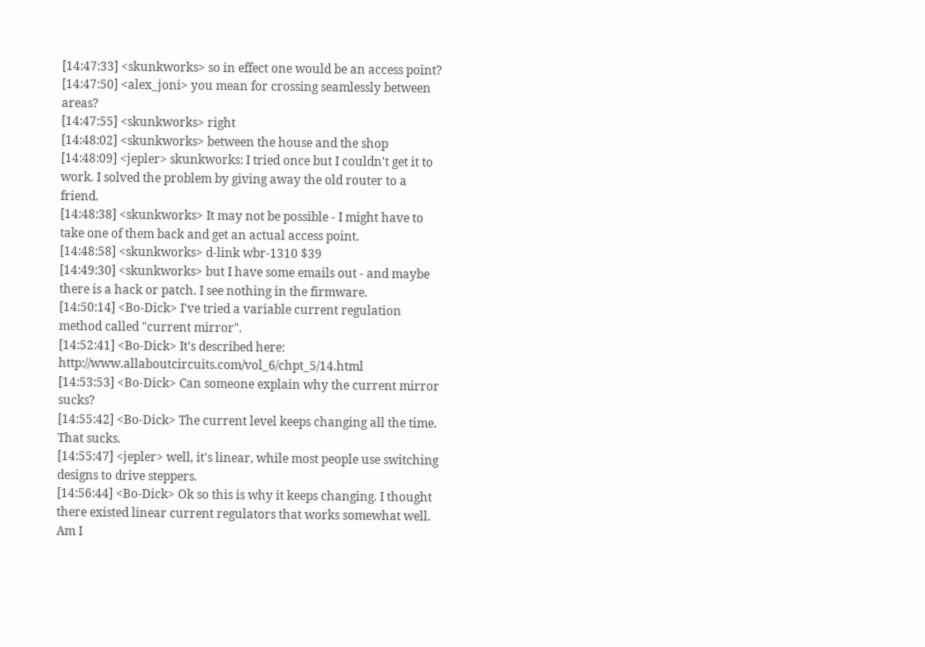[14:47:33] <skunkworks> so in effect one would be an access point?
[14:47:50] <alex_joni> you mean for crossing seamlessly between areas?
[14:47:55] <skunkworks> right
[14:48:02] <skunkworks> between the house and the shop
[14:48:09] <jepler> skunkworks: I tried once but I couldn't get it to work. I solved the problem by giving away the old router to a friend.
[14:48:38] <skunkworks> It may not be possible - I might have to take one of them back and get an actual access point.
[14:48:58] <skunkworks> d-link wbr-1310 $39
[14:49:30] <skunkworks> but I have some emails out - and maybe there is a hack or patch. I see nothing in the firmware.
[14:50:14] <Bo-Dick> I've tried a variable current regulation method called "current mirror".
[14:52:41] <Bo-Dick> It's described here: http://www.allaboutcircuits.com/vol_6/chpt_5/14.html
[14:53:53] <Bo-Dick> Can someone explain why the current mirror sucks?
[14:55:42] <Bo-Dick> The current level keeps changing all the time. That sucks.
[14:55:47] <jepler> well, it's linear, while most people use switching designs to drive steppers.
[14:56:44] <Bo-Dick> Ok so this is why it keeps changing. I thought there existed linear current regulators that works somewhat well. Am I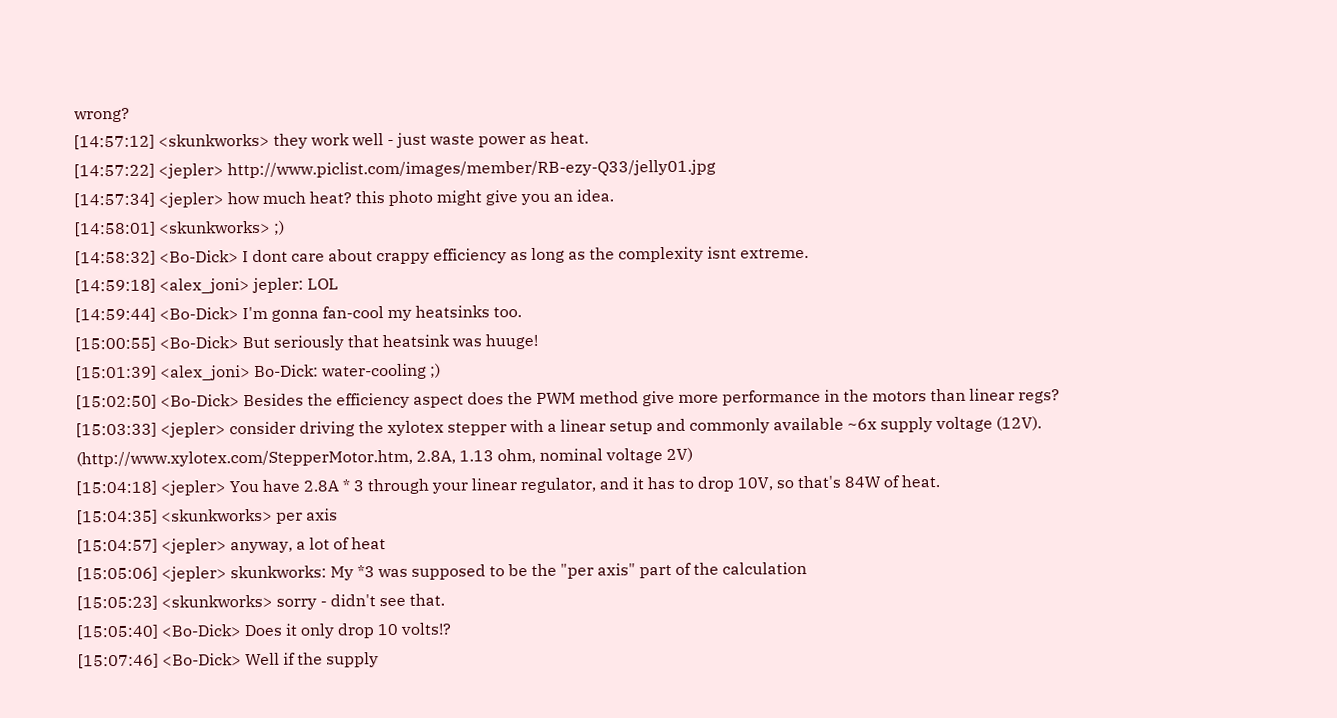wrong?
[14:57:12] <skunkworks> they work well - just waste power as heat.
[14:57:22] <jepler> http://www.piclist.com/images/member/RB-ezy-Q33/jelly01.jpg
[14:57:34] <jepler> how much heat? this photo might give you an idea.
[14:58:01] <skunkworks> ;)
[14:58:32] <Bo-Dick> I dont care about crappy efficiency as long as the complexity isnt extreme.
[14:59:18] <alex_joni> jepler: LOL
[14:59:44] <Bo-Dick> I'm gonna fan-cool my heatsinks too.
[15:00:55] <Bo-Dick> But seriously that heatsink was huuge!
[15:01:39] <alex_joni> Bo-Dick: water-cooling ;)
[15:02:50] <Bo-Dick> Besides the efficiency aspect does the PWM method give more performance in the motors than linear regs?
[15:03:33] <jepler> consider driving the xylotex stepper with a linear setup and commonly available ~6x supply voltage (12V). (http://www.xylotex.com/StepperMotor.htm, 2.8A, 1.13 ohm, nominal voltage 2V)
[15:04:18] <jepler> You have 2.8A * 3 through your linear regulator, and it has to drop 10V, so that's 84W of heat.
[15:04:35] <skunkworks> per axis
[15:04:57] <jepler> anyway, a lot of heat
[15:05:06] <jepler> skunkworks: My *3 was supposed to be the "per axis" part of the calculation
[15:05:23] <skunkworks> sorry - didn't see that.
[15:05:40] <Bo-Dick> Does it only drop 10 volts!?
[15:07:46] <Bo-Dick> Well if the supply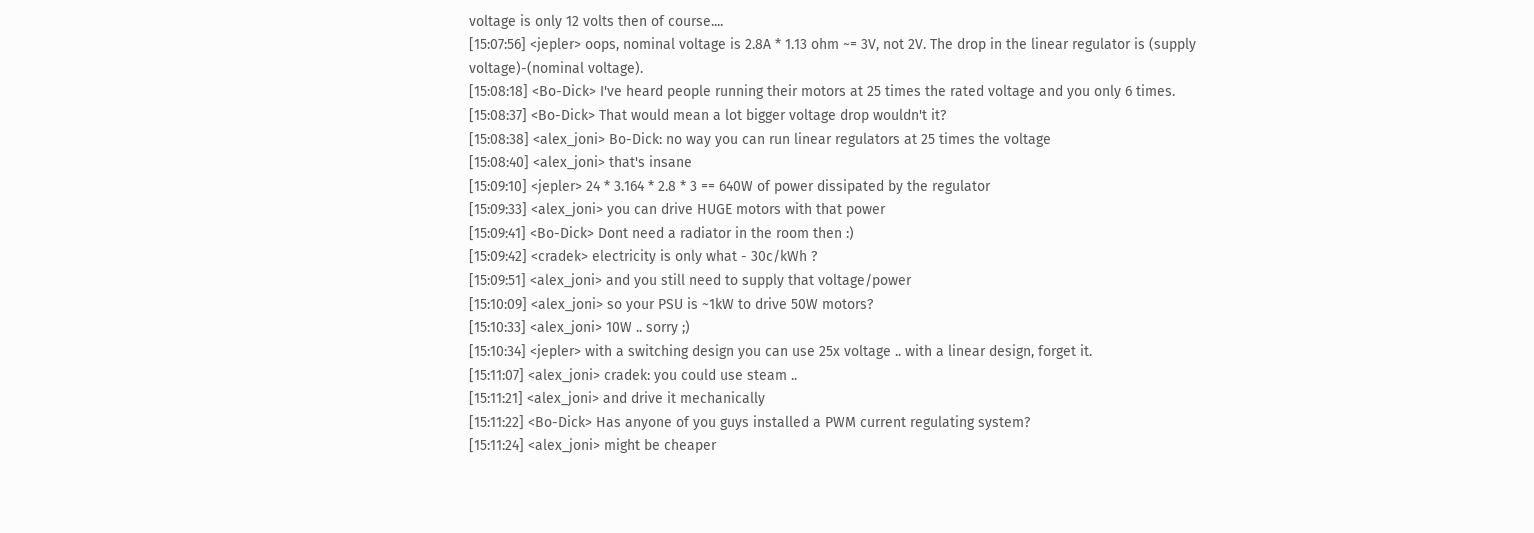voltage is only 12 volts then of course....
[15:07:56] <jepler> oops, nominal voltage is 2.8A * 1.13 ohm ~= 3V, not 2V. The drop in the linear regulator is (supply voltage)-(nominal voltage).
[15:08:18] <Bo-Dick> I've heard people running their motors at 25 times the rated voltage and you only 6 times.
[15:08:37] <Bo-Dick> That would mean a lot bigger voltage drop wouldn't it?
[15:08:38] <alex_joni> Bo-Dick: no way you can run linear regulators at 25 times the voltage
[15:08:40] <alex_joni> that's insane
[15:09:10] <jepler> 24 * 3.164 * 2.8 * 3 == 640W of power dissipated by the regulator
[15:09:33] <alex_joni> you can drive HUGE motors with that power
[15:09:41] <Bo-Dick> Dont need a radiator in the room then :)
[15:09:42] <cradek> electricity is only what - 30c/kWh ?
[15:09:51] <alex_joni> and you still need to supply that voltage/power
[15:10:09] <alex_joni> so your PSU is ~1kW to drive 50W motors?
[15:10:33] <alex_joni> 10W .. sorry ;)
[15:10:34] <jepler> with a switching design you can use 25x voltage .. with a linear design, forget it.
[15:11:07] <alex_joni> cradek: you could use steam ..
[15:11:21] <alex_joni> and drive it mechanically
[15:11:22] <Bo-Dick> Has anyone of you guys installed a PWM current regulating system?
[15:11:24] <alex_joni> might be cheaper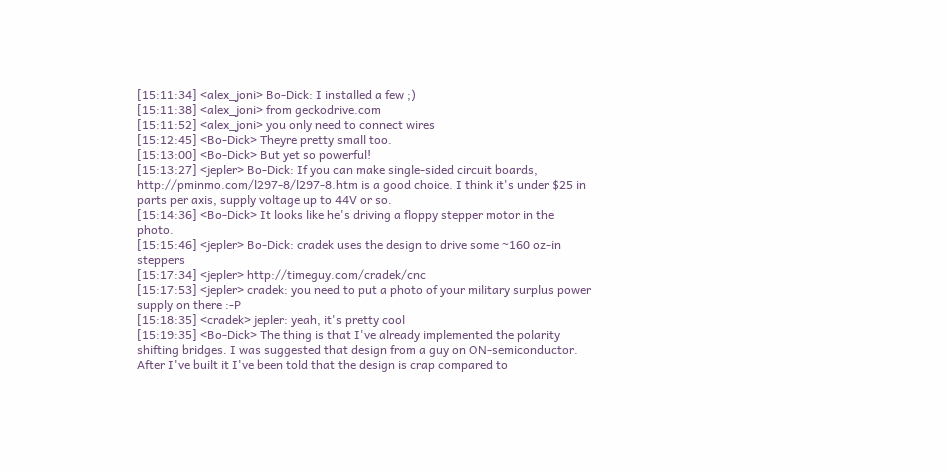[15:11:34] <alex_joni> Bo-Dick: I installed a few ;)
[15:11:38] <alex_joni> from geckodrive.com
[15:11:52] <alex_joni> you only need to connect wires
[15:12:45] <Bo-Dick> Theyre pretty small too.
[15:13:00] <Bo-Dick> But yet so powerful!
[15:13:27] <jepler> Bo-Dick: If you can make single-sided circuit boards, http://pminmo.com/l297-8/l297-8.htm is a good choice. I think it's under $25 in parts per axis, supply voltage up to 44V or so.
[15:14:36] <Bo-Dick> It looks like he's driving a floppy stepper motor in the photo.
[15:15:46] <jepler> Bo-Dick: cradek uses the design to drive some ~160 oz-in steppers
[15:17:34] <jepler> http://timeguy.com/cradek/cnc
[15:17:53] <jepler> cradek: you need to put a photo of your military surplus power supply on there :-P
[15:18:35] <cradek> jepler: yeah, it's pretty cool
[15:19:35] <Bo-Dick> The thing is that I've already implemented the polarity shifting bridges. I was suggested that design from a guy on ON-semiconductor. After I've built it I've been told that the design is crap compared to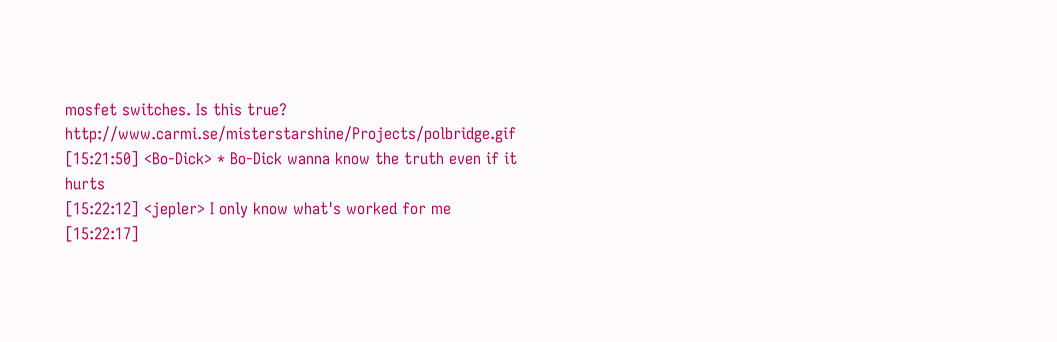mosfet switches. Is this true? http://www.carmi.se/misterstarshine/Projects/polbridge.gif
[15:21:50] <Bo-Dick> * Bo-Dick wanna know the truth even if it hurts
[15:22:12] <jepler> I only know what's worked for me
[15:22:17]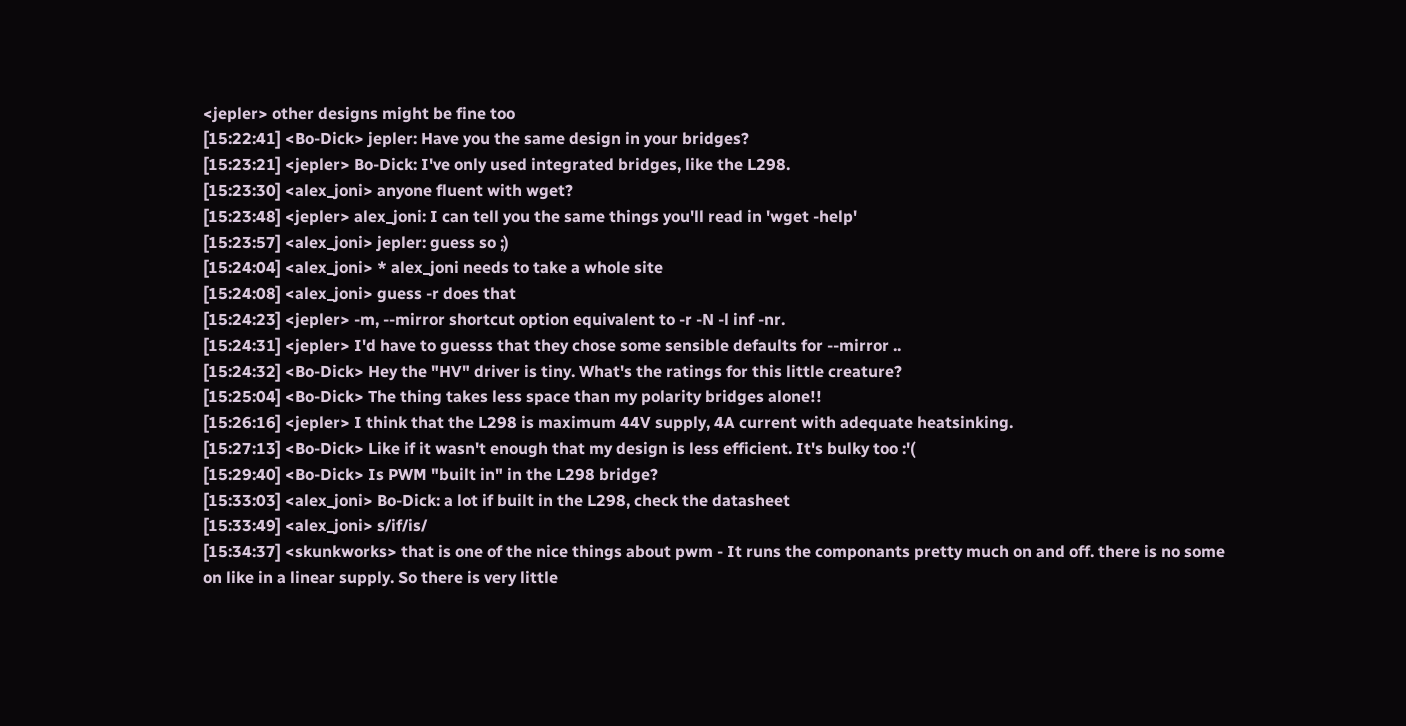<jepler> other designs might be fine too
[15:22:41] <Bo-Dick> jepler: Have you the same design in your bridges?
[15:23:21] <jepler> Bo-Dick: I've only used integrated bridges, like the L298.
[15:23:30] <alex_joni> anyone fluent with wget?
[15:23:48] <jepler> alex_joni: I can tell you the same things you'll read in 'wget -help'
[15:23:57] <alex_joni> jepler: guess so ;)
[15:24:04] <alex_joni> * alex_joni needs to take a whole site
[15:24:08] <alex_joni> guess -r does that
[15:24:23] <jepler> -m, --mirror shortcut option equivalent to -r -N -l inf -nr.
[15:24:31] <jepler> I'd have to guesss that they chose some sensible defaults for --mirror ..
[15:24:32] <Bo-Dick> Hey the "HV" driver is tiny. What's the ratings for this little creature?
[15:25:04] <Bo-Dick> The thing takes less space than my polarity bridges alone!!
[15:26:16] <jepler> I think that the L298 is maximum 44V supply, 4A current with adequate heatsinking.
[15:27:13] <Bo-Dick> Like if it wasn't enough that my design is less efficient. It's bulky too :'(
[15:29:40] <Bo-Dick> Is PWM "built in" in the L298 bridge?
[15:33:03] <alex_joni> Bo-Dick: a lot if built in the L298, check the datasheet
[15:33:49] <alex_joni> s/if/is/
[15:34:37] <skunkworks> that is one of the nice things about pwm - It runs the componants pretty much on and off. there is no some on like in a linear supply. So there is very little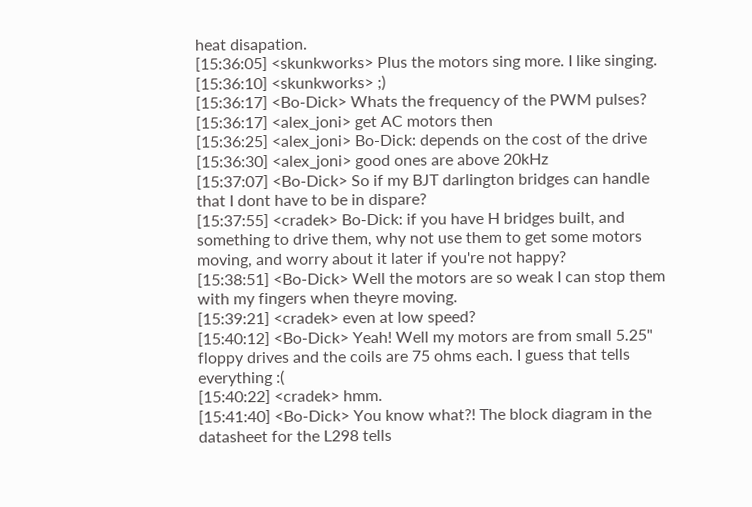heat disapation.
[15:36:05] <skunkworks> Plus the motors sing more. I like singing.
[15:36:10] <skunkworks> ;)
[15:36:17] <Bo-Dick> Whats the frequency of the PWM pulses?
[15:36:17] <alex_joni> get AC motors then
[15:36:25] <alex_joni> Bo-Dick: depends on the cost of the drive
[15:36:30] <alex_joni> good ones are above 20kHz
[15:37:07] <Bo-Dick> So if my BJT darlington bridges can handle that I dont have to be in dispare?
[15:37:55] <cradek> Bo-Dick: if you have H bridges built, and something to drive them, why not use them to get some motors moving, and worry about it later if you're not happy?
[15:38:51] <Bo-Dick> Well the motors are so weak I can stop them with my fingers when theyre moving.
[15:39:21] <cradek> even at low speed?
[15:40:12] <Bo-Dick> Yeah! Well my motors are from small 5.25" floppy drives and the coils are 75 ohms each. I guess that tells everything :(
[15:40:22] <cradek> hmm.
[15:41:40] <Bo-Dick> You know what?! The block diagram in the datasheet for the L298 tells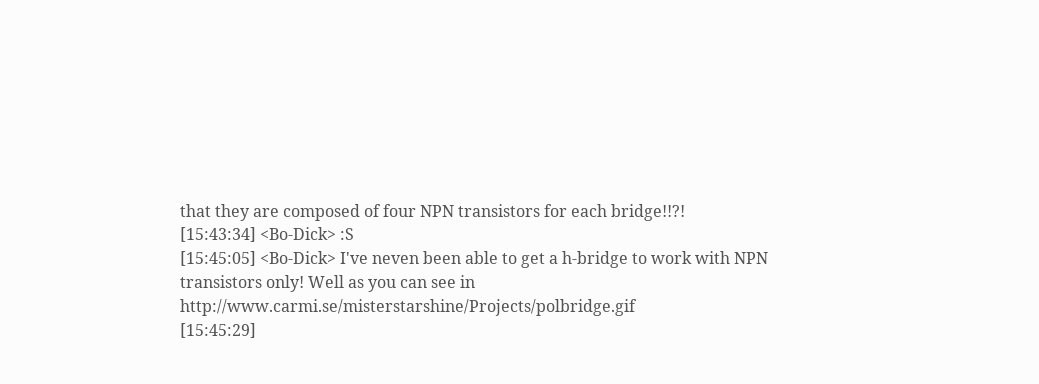that they are composed of four NPN transistors for each bridge!!?!
[15:43:34] <Bo-Dick> :S
[15:45:05] <Bo-Dick> I've neven been able to get a h-bridge to work with NPN transistors only! Well as you can see in http://www.carmi.se/misterstarshine/Projects/polbridge.gif
[15:45:29]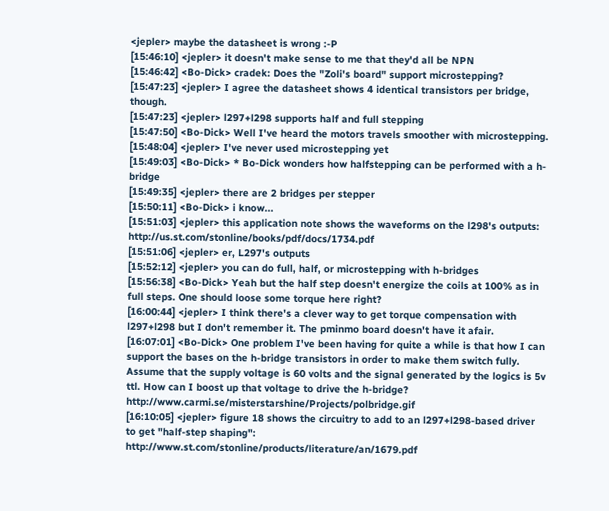<jepler> maybe the datasheet is wrong :-P
[15:46:10] <jepler> it doesn't make sense to me that they'd all be NPN
[15:46:42] <Bo-Dick> cradek: Does the "Zoli's board" support microstepping?
[15:47:23] <jepler> I agree the datasheet shows 4 identical transistors per bridge, though.
[15:47:23] <jepler> l297+l298 supports half and full stepping
[15:47:50] <Bo-Dick> Well I've heard the motors travels smoother with microstepping.
[15:48:04] <jepler> I've never used microstepping yet
[15:49:03] <Bo-Dick> * Bo-Dick wonders how halfstepping can be performed with a h-bridge
[15:49:35] <jepler> there are 2 bridges per stepper
[15:50:11] <Bo-Dick> i know...
[15:51:03] <jepler> this application note shows the waveforms on the l298's outputs: http://us.st.com/stonline/books/pdf/docs/1734.pdf
[15:51:06] <jepler> er, L297's outputs
[15:52:12] <jepler> you can do full, half, or microstepping with h-bridges
[15:56:38] <Bo-Dick> Yeah but the half step doesn't energize the coils at 100% as in full steps. One should loose some torque here right?
[16:00:44] <jepler> I think there's a clever way to get torque compensation with l297+l298 but I don't remember it. The pminmo board doesn't have it afair.
[16:07:01] <Bo-Dick> One problem I've been having for quite a while is that how I can support the bases on the h-bridge transistors in order to make them switch fully. Assume that the supply voltage is 60 volts and the signal generated by the logics is 5v ttl. How can I boost up that voltage to drive the h-bridge? http://www.carmi.se/misterstarshine/Projects/polbridge.gif
[16:10:05] <jepler> figure 18 shows the circuitry to add to an l297+l298-based driver to get "half-step shaping": http://www.st.com/stonline/products/literature/an/1679.pdf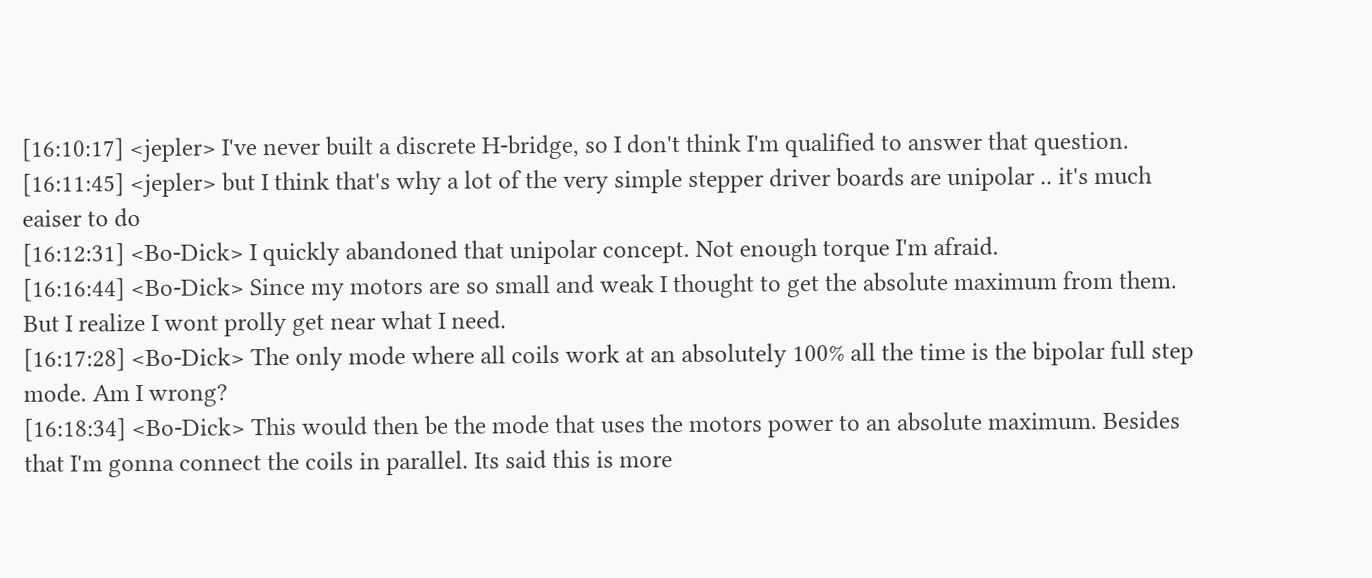[16:10:17] <jepler> I've never built a discrete H-bridge, so I don't think I'm qualified to answer that question.
[16:11:45] <jepler> but I think that's why a lot of the very simple stepper driver boards are unipolar .. it's much eaiser to do
[16:12:31] <Bo-Dick> I quickly abandoned that unipolar concept. Not enough torque I'm afraid.
[16:16:44] <Bo-Dick> Since my motors are so small and weak I thought to get the absolute maximum from them. But I realize I wont prolly get near what I need.
[16:17:28] <Bo-Dick> The only mode where all coils work at an absolutely 100% all the time is the bipolar full step mode. Am I wrong?
[16:18:34] <Bo-Dick> This would then be the mode that uses the motors power to an absolute maximum. Besides that I'm gonna connect the coils in parallel. Its said this is more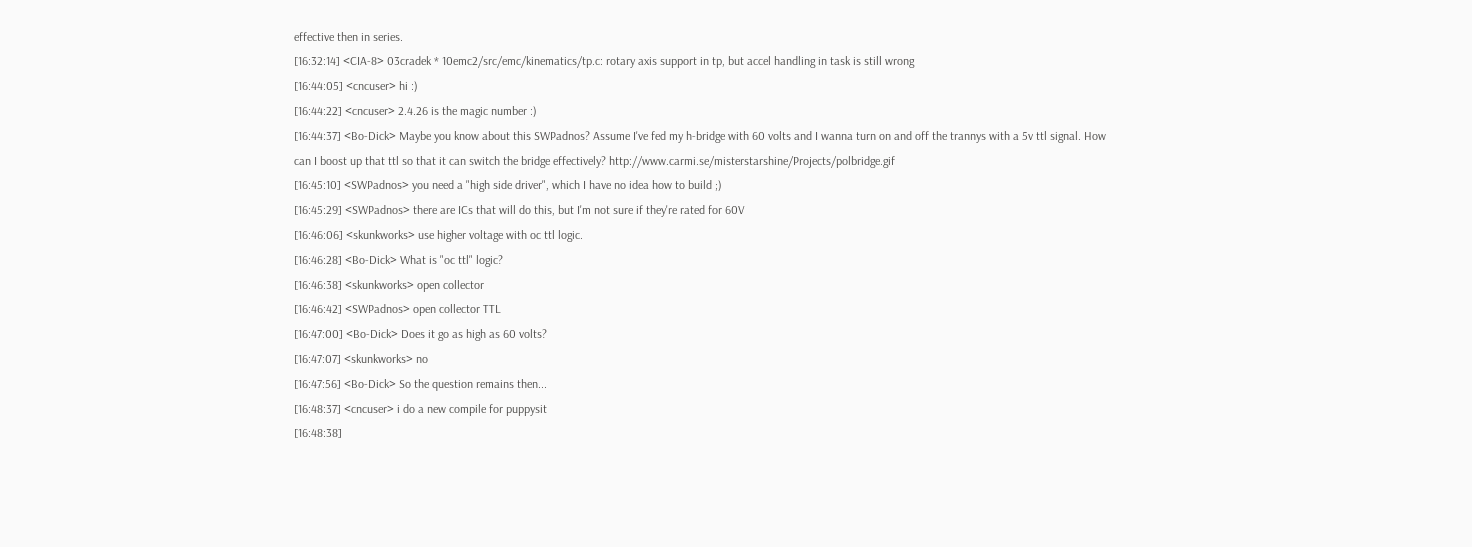effective then in series.
[16:32:14] <CIA-8> 03cradek * 10emc2/src/emc/kinematics/tp.c: rotary axis support in tp, but accel handling in task is still wrong
[16:44:05] <cncuser> hi :)
[16:44:22] <cncuser> 2.4.26 is the magic number :)
[16:44:37] <Bo-Dick> Maybe you know about this SWPadnos? Assume I've fed my h-bridge with 60 volts and I wanna turn on and off the trannys with a 5v ttl signal. How can I boost up that ttl so that it can switch the bridge effectively? http://www.carmi.se/misterstarshine/Projects/polbridge.gif
[16:45:10] <SWPadnos> you need a "high side driver", which I have no idea how to build ;)
[16:45:29] <SWPadnos> there are ICs that will do this, but I'm not sure if they're rated for 60V
[16:46:06] <skunkworks> use higher voltage with oc ttl logic.
[16:46:28] <Bo-Dick> What is "oc ttl" logic?
[16:46:38] <skunkworks> open collector
[16:46:42] <SWPadnos> open collector TTL
[16:47:00] <Bo-Dick> Does it go as high as 60 volts?
[16:47:07] <skunkworks> no
[16:47:56] <Bo-Dick> So the question remains then...
[16:48:37] <cncuser> i do a new compile for puppysit
[16:48:38]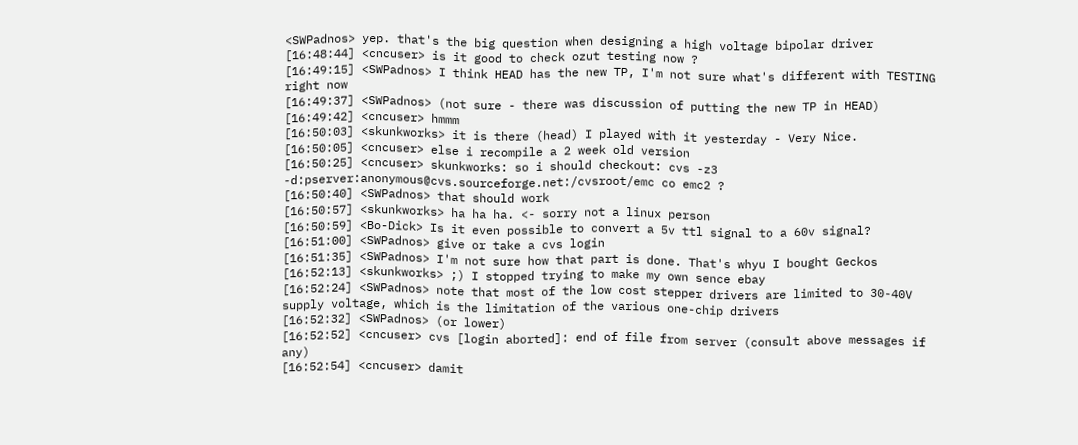<SWPadnos> yep. that's the big question when designing a high voltage bipolar driver
[16:48:44] <cncuser> is it good to check ozut testing now ?
[16:49:15] <SWPadnos> I think HEAD has the new TP, I'm not sure what's different with TESTING right now
[16:49:37] <SWPadnos> (not sure - there was discussion of putting the new TP in HEAD)
[16:49:42] <cncuser> hmmm
[16:50:03] <skunkworks> it is there (head) I played with it yesterday - Very Nice.
[16:50:05] <cncuser> else i recompile a 2 week old version
[16:50:25] <cncuser> skunkworks: so i should checkout: cvs -z3 -d:pserver:anonymous@cvs.sourceforge.net:/cvsroot/emc co emc2 ?
[16:50:40] <SWPadnos> that should work
[16:50:57] <skunkworks> ha ha ha. <- sorry not a linux person
[16:50:59] <Bo-Dick> Is it even possible to convert a 5v ttl signal to a 60v signal?
[16:51:00] <SWPadnos> give or take a cvs login
[16:51:35] <SWPadnos> I'm not sure how that part is done. That's whyu I bought Geckos
[16:52:13] <skunkworks> ;) I stopped trying to make my own sence ebay
[16:52:24] <SWPadnos> note that most of the low cost stepper drivers are limited to 30-40V supply voltage, which is the limitation of the various one-chip drivers
[16:52:32] <SWPadnos> (or lower)
[16:52:52] <cncuser> cvs [login aborted]: end of file from server (consult above messages if any)
[16:52:54] <cncuser> damit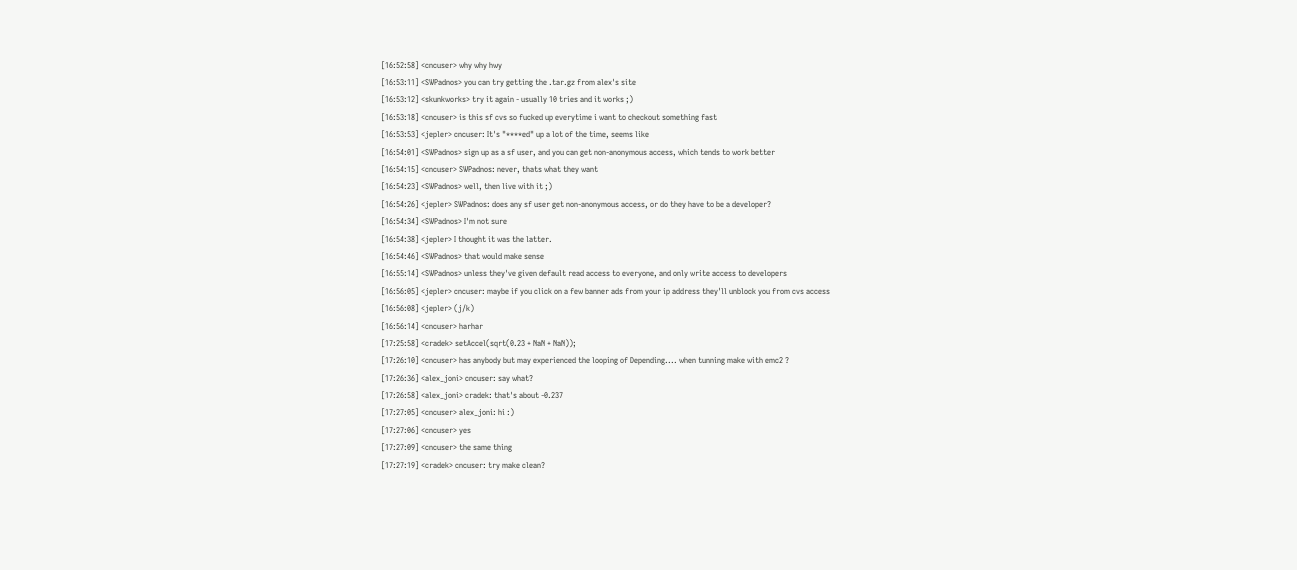[16:52:58] <cncuser> why why hwy
[16:53:11] <SWPadnos> you can try getting the .tar.gz from alex's site
[16:53:12] <skunkworks> try it again - usually 10 tries and it works ;)
[16:53:18] <cncuser> is this sf cvs so fucked up everytime i want to checkout something fast
[16:53:53] <jepler> cncuser: It's "****ed" up a lot of the time, seems like
[16:54:01] <SWPadnos> sign up as a sf user, and you can get non-anonymous access, which tends to work better
[16:54:15] <cncuser> SWPadnos: never, thats what they want
[16:54:23] <SWPadnos> well, then live with it ;)
[16:54:26] <jepler> SWPadnos: does any sf user get non-anonymous access, or do they have to be a developer?
[16:54:34] <SWPadnos> I'm not sure
[16:54:38] <jepler> I thought it was the latter.
[16:54:46] <SWPadnos> that would make sense
[16:55:14] <SWPadnos> unless they've given default read access to everyone, and only write access to developers
[16:56:05] <jepler> cncuser: maybe if you click on a few banner ads from your ip address they'll unblock you from cvs access
[16:56:08] <jepler> (j/k)
[16:56:14] <cncuser> harhar
[17:25:58] <cradek> setAccel(sqrt(0.23 + NaN + NaN));
[17:26:10] <cncuser> has anybody but may experienced the looping of Depending.... when tunning make with emc2 ?
[17:26:36] <alex_joni> cncuser: say what?
[17:26:58] <alex_joni> cradek: that's about -0.237
[17:27:05] <cncuser> alex_joni: hi :)
[17:27:06] <cncuser> yes
[17:27:09] <cncuser> the same thing
[17:27:19] <cradek> cncuser: try make clean?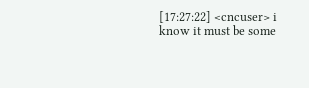[17:27:22] <cncuser> i know it must be some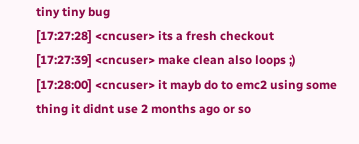tiny tiny bug
[17:27:28] <cncuser> its a fresh checkout
[17:27:39] <cncuser> make clean also loops ;)
[17:28:00] <cncuser> it mayb do to emc2 using some thing it didnt use 2 months ago or so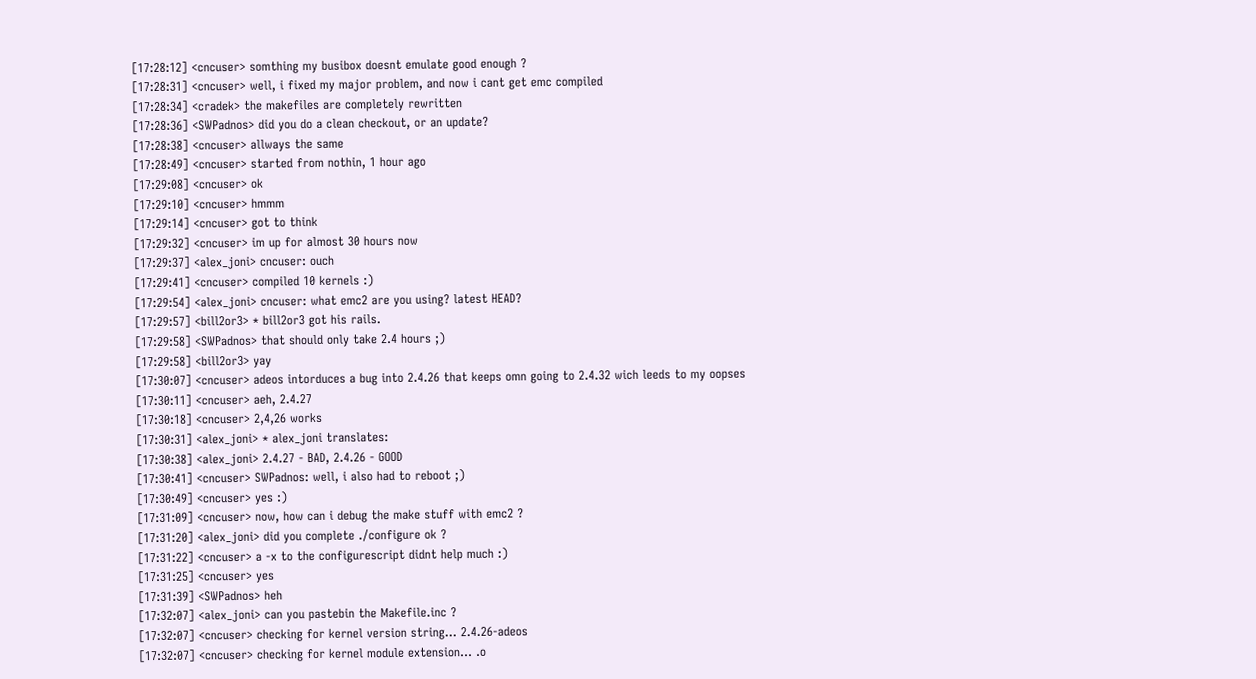[17:28:12] <cncuser> somthing my busibox doesnt emulate good enough ?
[17:28:31] <cncuser> well, i fixed my major problem, and now i cant get emc compiled
[17:28:34] <cradek> the makefiles are completely rewritten
[17:28:36] <SWPadnos> did you do a clean checkout, or an update?
[17:28:38] <cncuser> allways the same
[17:28:49] <cncuser> started from nothin, 1 hour ago
[17:29:08] <cncuser> ok
[17:29:10] <cncuser> hmmm
[17:29:14] <cncuser> got to think
[17:29:32] <cncuser> im up for almost 30 hours now
[17:29:37] <alex_joni> cncuser: ouch
[17:29:41] <cncuser> compiled 10 kernels :)
[17:29:54] <alex_joni> cncuser: what emc2 are you using? latest HEAD?
[17:29:57] <bill2or3> * bill2or3 got his rails.
[17:29:58] <SWPadnos> that should only take 2.4 hours ;)
[17:29:58] <bill2or3> yay
[17:30:07] <cncuser> adeos intorduces a bug into 2.4.26 that keeps omn going to 2.4.32 wich leeds to my oopses
[17:30:11] <cncuser> aeh, 2.4.27
[17:30:18] <cncuser> 2,4,26 works
[17:30:31] <alex_joni> * alex_joni translates:
[17:30:38] <alex_joni> 2.4.27 - BAD, 2.4.26 - GOOD
[17:30:41] <cncuser> SWPadnos: well, i also had to reboot ;)
[17:30:49] <cncuser> yes :)
[17:31:09] <cncuser> now, how can i debug the make stuff with emc2 ?
[17:31:20] <alex_joni> did you complete ./configure ok ?
[17:31:22] <cncuser> a -x to the configurescript didnt help much :)
[17:31:25] <cncuser> yes
[17:31:39] <SWPadnos> heh
[17:32:07] <alex_joni> can you pastebin the Makefile.inc ?
[17:32:07] <cncuser> checking for kernel version string... 2.4.26-adeos
[17:32:07] <cncuser> checking for kernel module extension... .o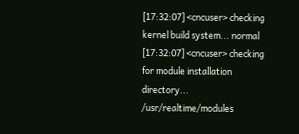[17:32:07] <cncuser> checking kernel build system... normal
[17:32:07] <cncuser> checking for module installation directory... /usr/realtime/modules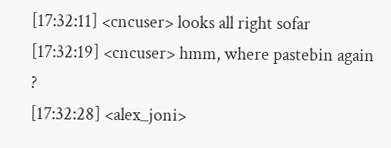[17:32:11] <cncuser> looks all right sofar
[17:32:19] <cncuser> hmm, where pastebin again ?
[17:32:28] <alex_joni>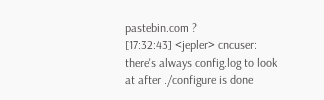pastebin.com ?
[17:32:43] <jepler> cncuser: there's always config.log to look at after ./configure is done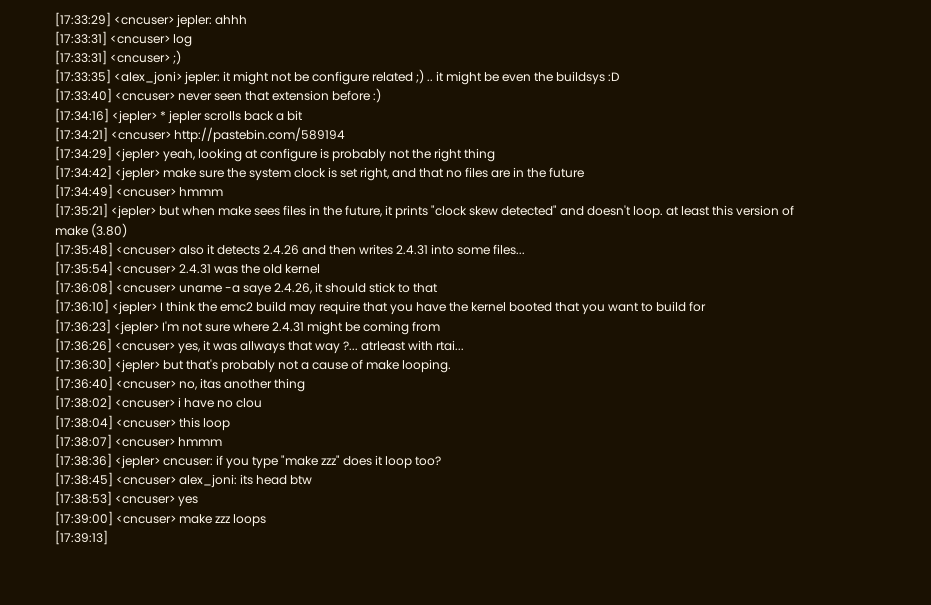[17:33:29] <cncuser> jepler: ahhh
[17:33:31] <cncuser> log
[17:33:31] <cncuser> ;)
[17:33:35] <alex_joni> jepler: it might not be configure related ;) .. it might be even the buildsys :D
[17:33:40] <cncuser> never seen that extension before :)
[17:34:16] <jepler> * jepler scrolls back a bit
[17:34:21] <cncuser> http://pastebin.com/589194
[17:34:29] <jepler> yeah, looking at configure is probably not the right thing
[17:34:42] <jepler> make sure the system clock is set right, and that no files are in the future
[17:34:49] <cncuser> hmmm
[17:35:21] <jepler> but when make sees files in the future, it prints "clock skew detected" and doesn't loop. at least this version of make (3.80)
[17:35:48] <cncuser> also it detects 2.4.26 and then writes 2.4.31 into some files...
[17:35:54] <cncuser> 2.4.31 was the old kernel
[17:36:08] <cncuser> uname -a saye 2.4.26, it should stick to that
[17:36:10] <jepler> I think the emc2 build may require that you have the kernel booted that you want to build for
[17:36:23] <jepler> I'm not sure where 2.4.31 might be coming from
[17:36:26] <cncuser> yes, it was allways that way ?... atrleast with rtai...
[17:36:30] <jepler> but that's probably not a cause of make looping.
[17:36:40] <cncuser> no, itas another thing
[17:38:02] <cncuser> i have no clou
[17:38:04] <cncuser> this loop
[17:38:07] <cncuser> hmmm
[17:38:36] <jepler> cncuser: if you type "make zzz" does it loop too?
[17:38:45] <cncuser> alex_joni: its head btw
[17:38:53] <cncuser> yes
[17:39:00] <cncuser> make zzz loops
[17:39:13]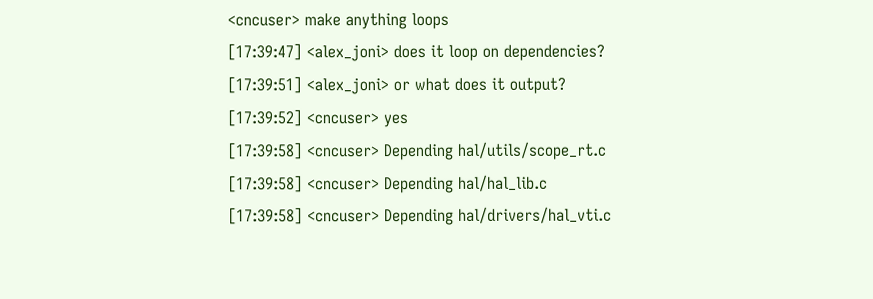<cncuser> make anything loops
[17:39:47] <alex_joni> does it loop on dependencies?
[17:39:51] <alex_joni> or what does it output?
[17:39:52] <cncuser> yes
[17:39:58] <cncuser> Depending hal/utils/scope_rt.c
[17:39:58] <cncuser> Depending hal/hal_lib.c
[17:39:58] <cncuser> Depending hal/drivers/hal_vti.c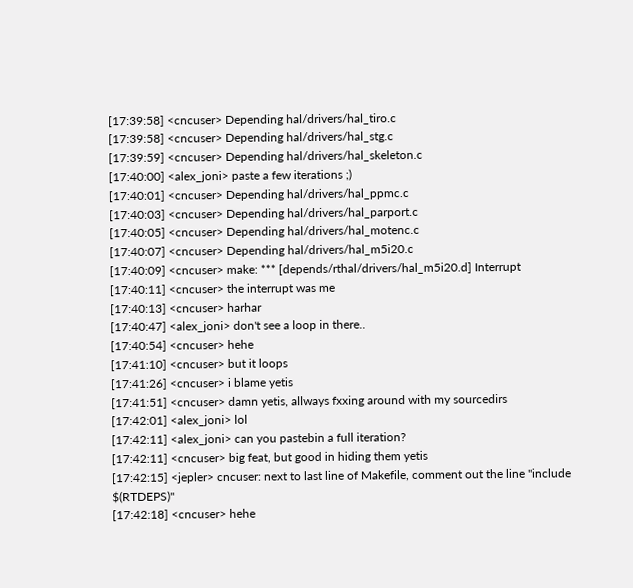[17:39:58] <cncuser> Depending hal/drivers/hal_tiro.c
[17:39:58] <cncuser> Depending hal/drivers/hal_stg.c
[17:39:59] <cncuser> Depending hal/drivers/hal_skeleton.c
[17:40:00] <alex_joni> paste a few iterations ;)
[17:40:01] <cncuser> Depending hal/drivers/hal_ppmc.c
[17:40:03] <cncuser> Depending hal/drivers/hal_parport.c
[17:40:05] <cncuser> Depending hal/drivers/hal_motenc.c
[17:40:07] <cncuser> Depending hal/drivers/hal_m5i20.c
[17:40:09] <cncuser> make: *** [depends/rthal/drivers/hal_m5i20.d] Interrupt
[17:40:11] <cncuser> the interrupt was me
[17:40:13] <cncuser> harhar
[17:40:47] <alex_joni> don't see a loop in there..
[17:40:54] <cncuser> hehe
[17:41:10] <cncuser> but it loops
[17:41:26] <cncuser> i blame yetis
[17:41:51] <cncuser> damn yetis, allways fxxing around with my sourcedirs
[17:42:01] <alex_joni> lol
[17:42:11] <alex_joni> can you pastebin a full iteration?
[17:42:11] <cncuser> big feat, but good in hiding them yetis
[17:42:15] <jepler> cncuser: next to last line of Makefile, comment out the line "include $(RTDEPS)"
[17:42:18] <cncuser> hehe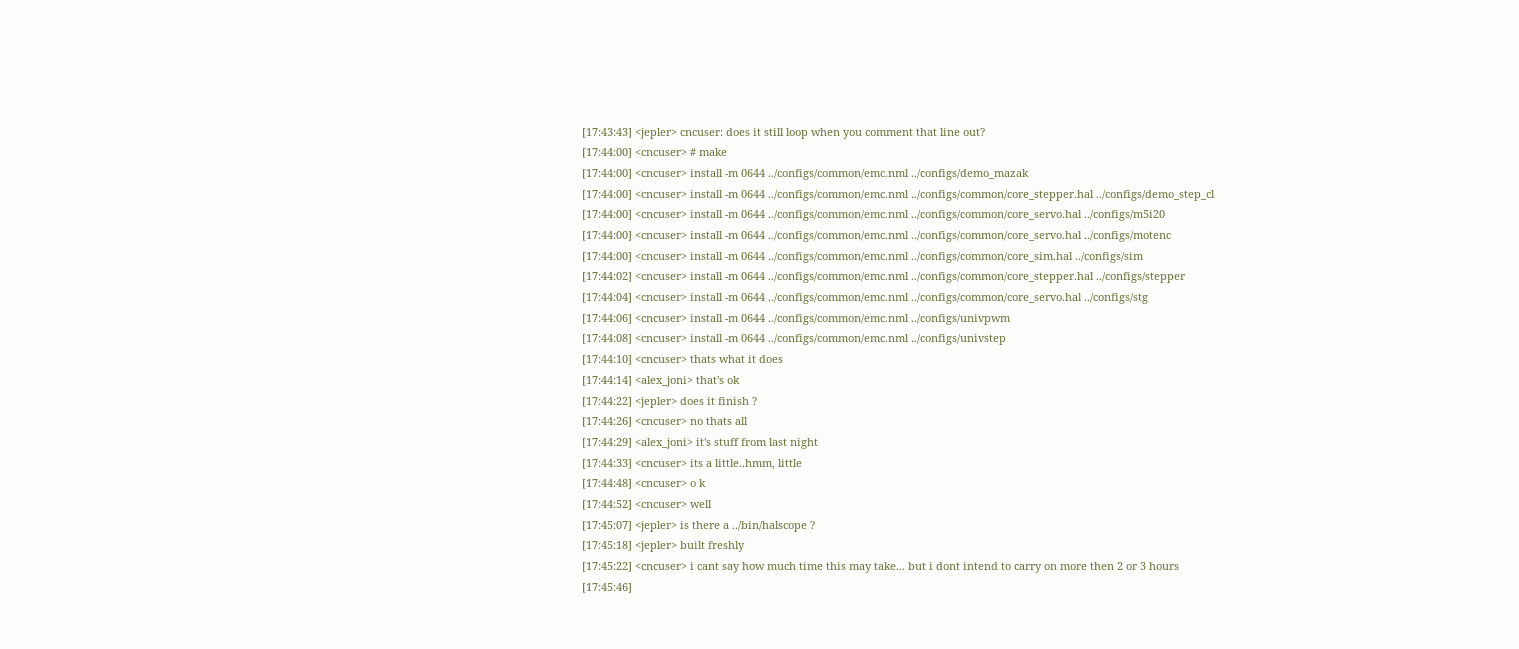[17:43:43] <jepler> cncuser: does it still loop when you comment that line out?
[17:44:00] <cncuser> # make
[17:44:00] <cncuser> install -m 0644 ../configs/common/emc.nml ../configs/demo_mazak
[17:44:00] <cncuser> install -m 0644 ../configs/common/emc.nml ../configs/common/core_stepper.hal ../configs/demo_step_cl
[17:44:00] <cncuser> install -m 0644 ../configs/common/emc.nml ../configs/common/core_servo.hal ../configs/m5i20
[17:44:00] <cncuser> install -m 0644 ../configs/common/emc.nml ../configs/common/core_servo.hal ../configs/motenc
[17:44:00] <cncuser> install -m 0644 ../configs/common/emc.nml ../configs/common/core_sim.hal ../configs/sim
[17:44:02] <cncuser> install -m 0644 ../configs/common/emc.nml ../configs/common/core_stepper.hal ../configs/stepper
[17:44:04] <cncuser> install -m 0644 ../configs/common/emc.nml ../configs/common/core_servo.hal ../configs/stg
[17:44:06] <cncuser> install -m 0644 ../configs/common/emc.nml ../configs/univpwm
[17:44:08] <cncuser> install -m 0644 ../configs/common/emc.nml ../configs/univstep
[17:44:10] <cncuser> thats what it does
[17:44:14] <alex_joni> that's ok
[17:44:22] <jepler> does it finish ?
[17:44:26] <cncuser> no thats all
[17:44:29] <alex_joni> it's stuff from last night
[17:44:33] <cncuser> its a little..hmm, little
[17:44:48] <cncuser> o k
[17:44:52] <cncuser> well
[17:45:07] <jepler> is there a ../bin/halscope ?
[17:45:18] <jepler> built freshly
[17:45:22] <cncuser> i cant say how much time this may take... but i dont intend to carry on more then 2 or 3 hours
[17:45:46]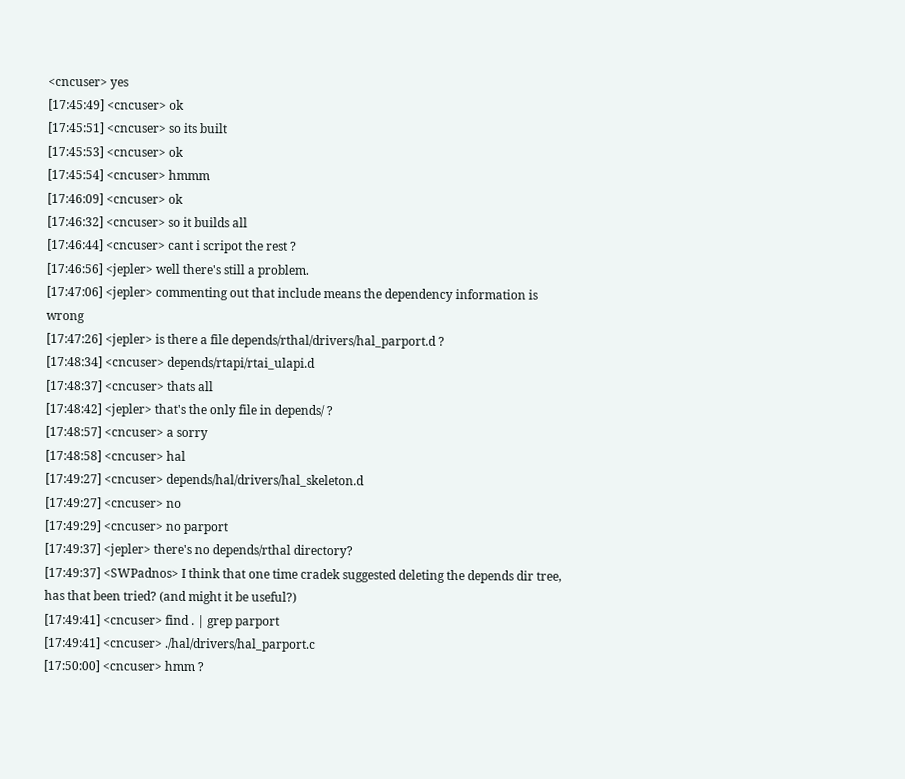<cncuser> yes
[17:45:49] <cncuser> ok
[17:45:51] <cncuser> so its built
[17:45:53] <cncuser> ok
[17:45:54] <cncuser> hmmm
[17:46:09] <cncuser> ok
[17:46:32] <cncuser> so it builds all
[17:46:44] <cncuser> cant i scripot the rest ?
[17:46:56] <jepler> well there's still a problem.
[17:47:06] <jepler> commenting out that include means the dependency information is wrong
[17:47:26] <jepler> is there a file depends/rthal/drivers/hal_parport.d ?
[17:48:34] <cncuser> depends/rtapi/rtai_ulapi.d
[17:48:37] <cncuser> thats all
[17:48:42] <jepler> that's the only file in depends/ ?
[17:48:57] <cncuser> a sorry
[17:48:58] <cncuser> hal
[17:49:27] <cncuser> depends/hal/drivers/hal_skeleton.d
[17:49:27] <cncuser> no
[17:49:29] <cncuser> no parport
[17:49:37] <jepler> there's no depends/rthal directory?
[17:49:37] <SWPadnos> I think that one time cradek suggested deleting the depends dir tree, has that been tried? (and might it be useful?)
[17:49:41] <cncuser> find . | grep parport
[17:49:41] <cncuser> ./hal/drivers/hal_parport.c
[17:50:00] <cncuser> hmm ?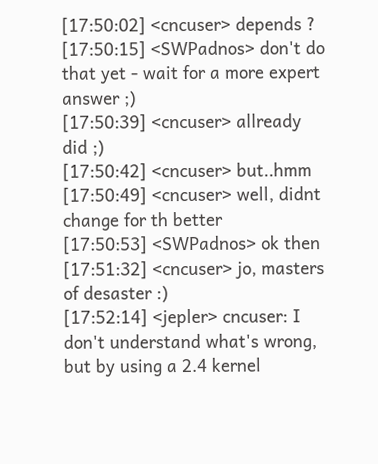[17:50:02] <cncuser> depends ?
[17:50:15] <SWPadnos> don't do that yet - wait for a more expert answer ;)
[17:50:39] <cncuser> allready did ;)
[17:50:42] <cncuser> but..hmm
[17:50:49] <cncuser> well, didnt change for th better
[17:50:53] <SWPadnos> ok then
[17:51:32] <cncuser> jo, masters of desaster :)
[17:52:14] <jepler> cncuser: I don't understand what's wrong, but by using a 2.4 kernel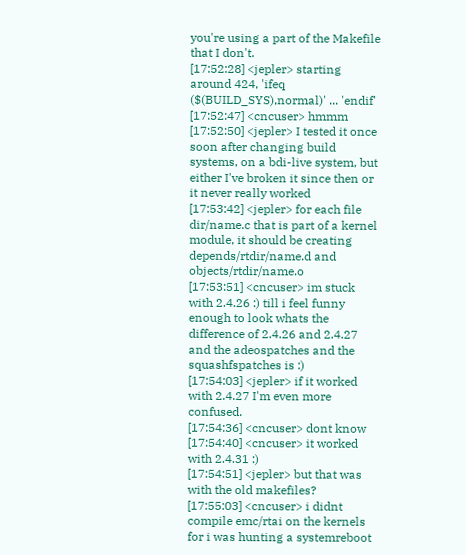you're using a part of the Makefile that I don't.
[17:52:28] <jepler> starting around 424, 'ifeq ($(BUILD_SYS),normal)' ... 'endif'
[17:52:47] <cncuser> hmmm
[17:52:50] <jepler> I tested it once soon after changing build systems, on a bdi-live system, but either I've broken it since then or it never really worked
[17:53:42] <jepler> for each file dir/name.c that is part of a kernel module, it should be creating depends/rtdir/name.d and objects/rtdir/name.o
[17:53:51] <cncuser> im stuck with 2.4.26 :) till i feel funny enough to look whats the difference of 2.4.26 and 2.4.27 and the adeospatches and the squashfspatches is :)
[17:54:03] <jepler> if it worked with 2.4.27 I'm even more confused.
[17:54:36] <cncuser> dont know
[17:54:40] <cncuser> it worked with 2.4.31 :)
[17:54:51] <jepler> but that was with the old makefiles?
[17:55:03] <cncuser> i didnt compile emc/rtai on the kernels for i was hunting a systemreboot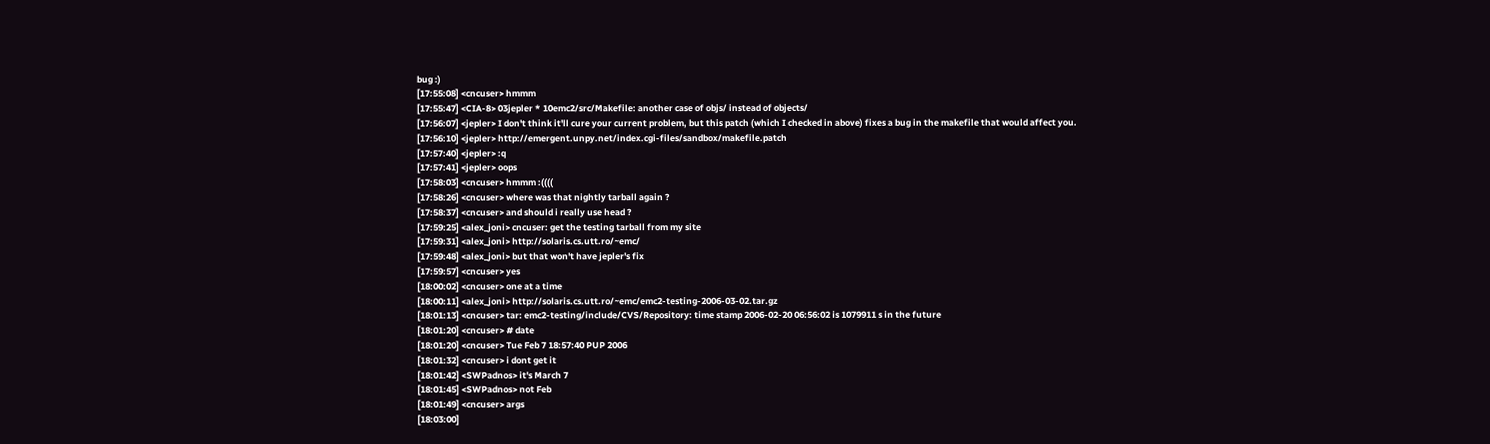bug :)
[17:55:08] <cncuser> hmmm
[17:55:47] <CIA-8> 03jepler * 10emc2/src/Makefile: another case of objs/ instead of objects/
[17:56:07] <jepler> I don't think it'll cure your current problem, but this patch (which I checked in above) fixes a bug in the makefile that would affect you.
[17:56:10] <jepler> http://emergent.unpy.net/index.cgi-files/sandbox/makefile.patch
[17:57:40] <jepler> :q
[17:57:41] <jepler> oops
[17:58:03] <cncuser> hmmm :((((
[17:58:26] <cncuser> where was that nightly tarball again ?
[17:58:37] <cncuser> and should i really use head ?
[17:59:25] <alex_joni> cncuser: get the testing tarball from my site
[17:59:31] <alex_joni> http://solaris.cs.utt.ro/~emc/
[17:59:48] <alex_joni> but that won't have jepler's fix
[17:59:57] <cncuser> yes
[18:00:02] <cncuser> one at a time
[18:00:11] <alex_joni> http://solaris.cs.utt.ro/~emc/emc2-testing-2006-03-02.tar.gz
[18:01:13] <cncuser> tar: emc2-testing/include/CVS/Repository: time stamp 2006-02-20 06:56:02 is 1079911 s in the future
[18:01:20] <cncuser> # date
[18:01:20] <cncuser> Tue Feb 7 18:57:40 PUP 2006
[18:01:32] <cncuser> i dont get it
[18:01:42] <SWPadnos> it's March 7
[18:01:45] <SWPadnos> not Feb
[18:01:49] <cncuser> args
[18:03:00]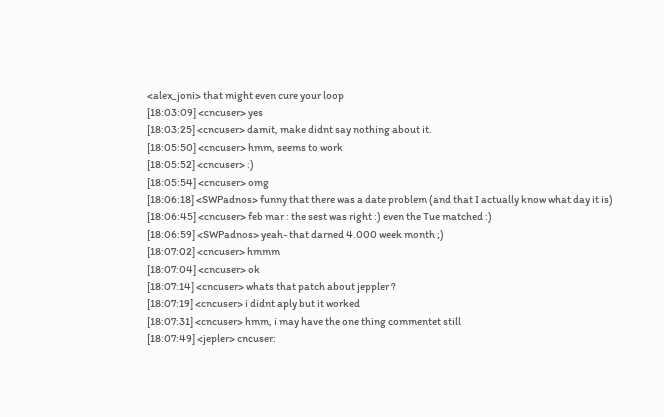<alex_joni> that might even cure your loop
[18:03:09] <cncuser> yes
[18:03:25] <cncuser> damit, make didnt say nothing about it.
[18:05:50] <cncuser> hmm, seems to work
[18:05:52] <cncuser> :)
[18:05:54] <cncuser> omg
[18:06:18] <SWPadnos> funny that there was a date problem (and that I actually know what day it is)
[18:06:45] <cncuser> feb mar : the sest was right :) even the Tue matched :)
[18:06:59] <SWPadnos> yeah- that darned 4.000 week month ;)
[18:07:02] <cncuser> hmmm
[18:07:04] <cncuser> ok
[18:07:14] <cncuser> whats that patch about jeppler ?
[18:07:19] <cncuser> i didnt aply but it worked
[18:07:31] <cncuser> hmm, i may have the one thing commentet still
[18:07:49] <jepler> cncuser: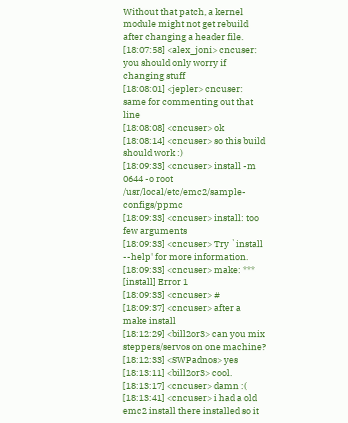Without that patch, a kernel module might not get rebuild after changing a header file.
[18:07:58] <alex_joni> cncuser: you should only worry if changing stuff
[18:08:01] <jepler> cncuser: same for commenting out that line
[18:08:08] <cncuser> ok
[18:08:14] <cncuser> so this build should work :)
[18:09:33] <cncuser> install -m 0644 -o root /usr/local/etc/emc2/sample-configs/ppmc
[18:09:33] <cncuser> install: too few arguments
[18:09:33] <cncuser> Try `install --help' for more information.
[18:09:33] <cncuser> make: *** [install] Error 1
[18:09:33] <cncuser> #
[18:09:37] <cncuser> after a make install
[18:12:29] <bill2or3> can you mix steppers/servos on one machine?
[18:12:33] <SWPadnos> yes
[18:13:11] <bill2or3> cool.
[18:13:17] <cncuser> damn :(
[18:13:41] <cncuser> i had a old emc2 install there installed so it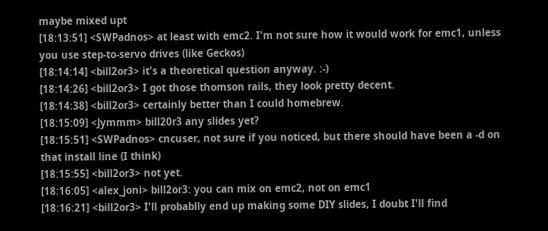maybe mixed upt
[18:13:51] <SWPadnos> at least with emc2. I'm not sure how it would work for emc1, unless you use step-to-servo drives (like Geckos)
[18:14:14] <bill2or3> it's a theoretical question anyway. :-)
[18:14:26] <bill2or3> I got those thomson rails, they look pretty decent.
[18:14:38] <bill2or3> certainly better than I could homebrew.
[18:15:09] <Jymmm> bill20r3 any slides yet?
[18:15:51] <SWPadnos> cncuser, not sure if you noticed, but there should have been a -d on that install line (I think)
[18:15:55] <bill2or3> not yet.
[18:16:05] <alex_joni> bill2or3: you can mix on emc2, not on emc1
[18:16:21] <bill2or3> I'll probablly end up making some DIY slides, I doubt I'll find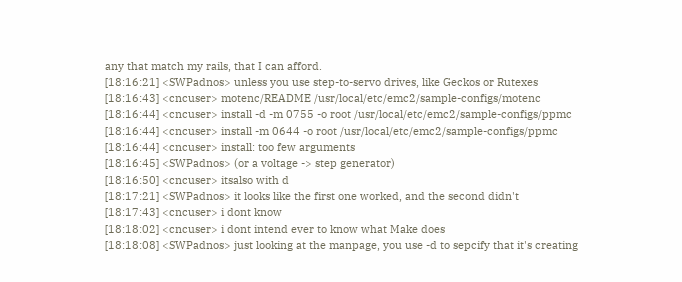any that match my rails, that I can afford.
[18:16:21] <SWPadnos> unless you use step-to-servo drives, like Geckos or Rutexes
[18:16:43] <cncuser> motenc/README /usr/local/etc/emc2/sample-configs/motenc
[18:16:44] <cncuser> install -d -m 0755 -o root /usr/local/etc/emc2/sample-configs/ppmc
[18:16:44] <cncuser> install -m 0644 -o root /usr/local/etc/emc2/sample-configs/ppmc
[18:16:44] <cncuser> install: too few arguments
[18:16:45] <SWPadnos> (or a voltage -> step generator)
[18:16:50] <cncuser> itsalso with d
[18:17:21] <SWPadnos> it looks like the first one worked, and the second didn't
[18:17:43] <cncuser> i dont know
[18:18:02] <cncuser> i dont intend ever to know what Make does
[18:18:08] <SWPadnos> just looking at the manpage, you use -d to sepcify that it's creating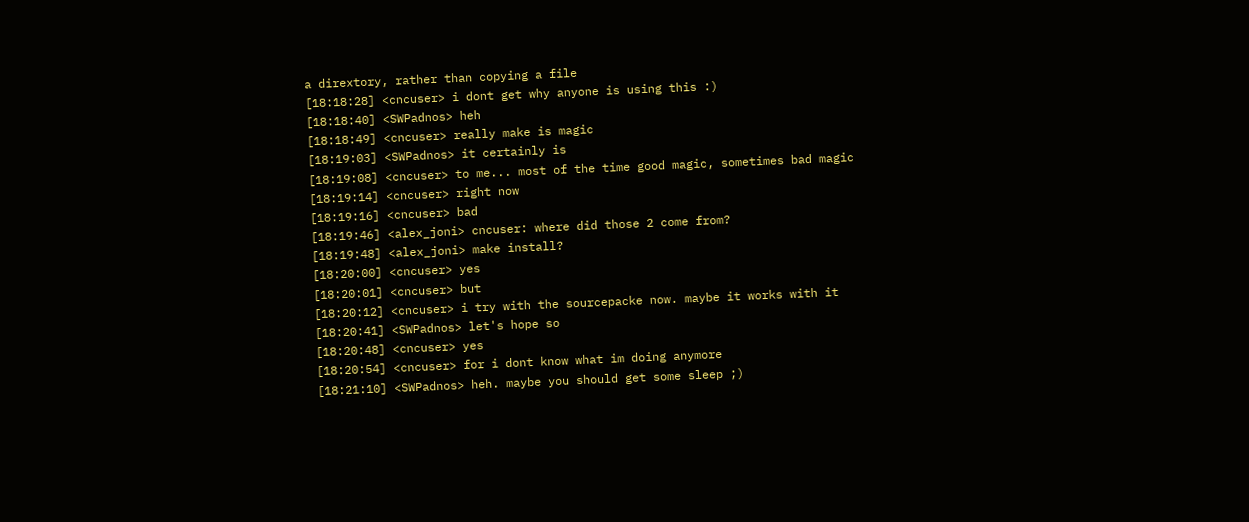a dirextory, rather than copying a file
[18:18:28] <cncuser> i dont get why anyone is using this :)
[18:18:40] <SWPadnos> heh
[18:18:49] <cncuser> really make is magic
[18:19:03] <SWPadnos> it certainly is
[18:19:08] <cncuser> to me... most of the time good magic, sometimes bad magic
[18:19:14] <cncuser> right now
[18:19:16] <cncuser> bad
[18:19:46] <alex_joni> cncuser: where did those 2 come from?
[18:19:48] <alex_joni> make install?
[18:20:00] <cncuser> yes
[18:20:01] <cncuser> but
[18:20:12] <cncuser> i try with the sourcepacke now. maybe it works with it
[18:20:41] <SWPadnos> let's hope so
[18:20:48] <cncuser> yes
[18:20:54] <cncuser> for i dont know what im doing anymore
[18:21:10] <SWPadnos> heh. maybe you should get some sleep ;)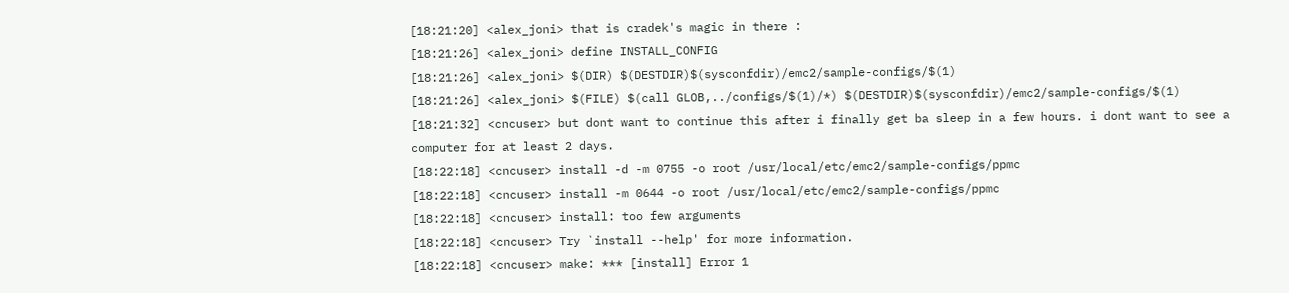[18:21:20] <alex_joni> that is cradek's magic in there :
[18:21:26] <alex_joni> define INSTALL_CONFIG
[18:21:26] <alex_joni> $(DIR) $(DESTDIR)$(sysconfdir)/emc2/sample-configs/$(1)
[18:21:26] <alex_joni> $(FILE) $(call GLOB,../configs/$(1)/*) $(DESTDIR)$(sysconfdir)/emc2/sample-configs/$(1)
[18:21:32] <cncuser> but dont want to continue this after i finally get ba sleep in a few hours. i dont want to see a computer for at least 2 days.
[18:22:18] <cncuser> install -d -m 0755 -o root /usr/local/etc/emc2/sample-configs/ppmc
[18:22:18] <cncuser> install -m 0644 -o root /usr/local/etc/emc2/sample-configs/ppmc
[18:22:18] <cncuser> install: too few arguments
[18:22:18] <cncuser> Try `install --help' for more information.
[18:22:18] <cncuser> make: *** [install] Error 1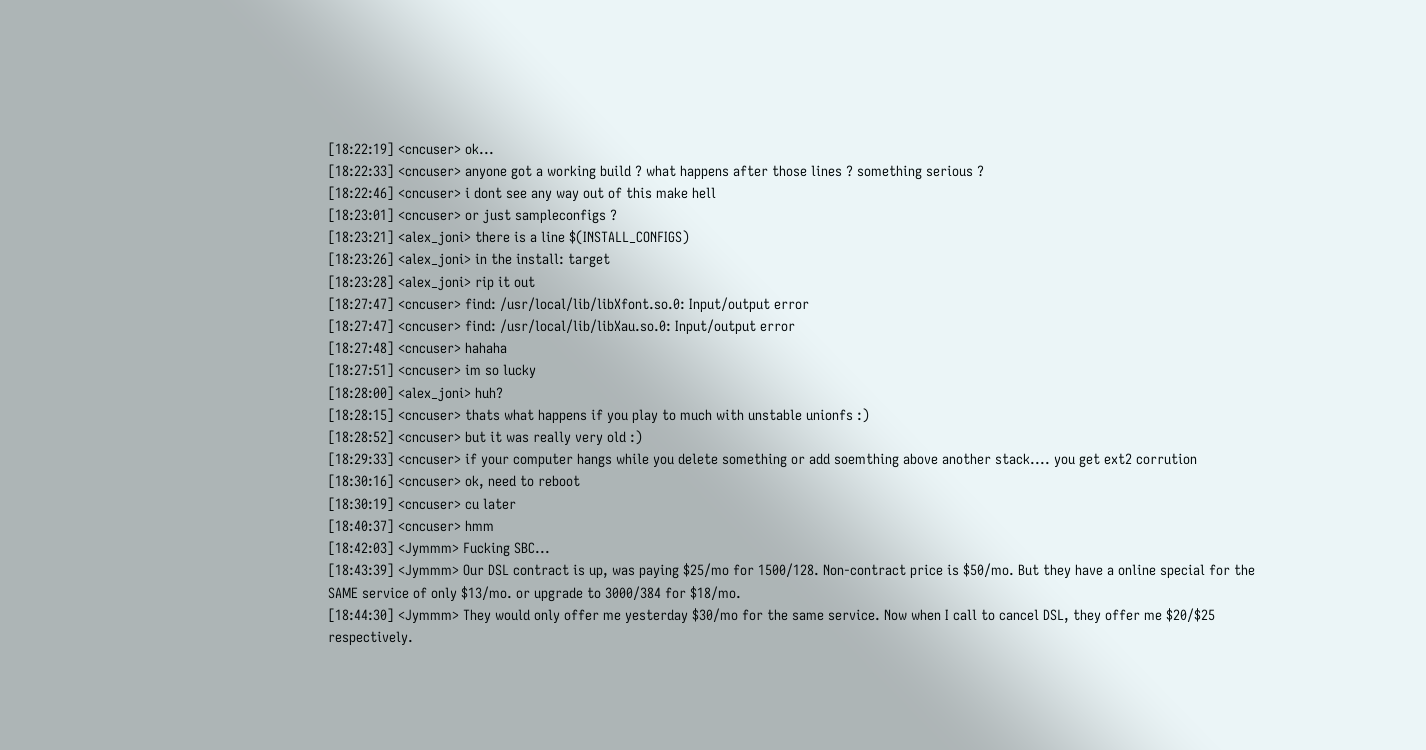[18:22:19] <cncuser> ok...
[18:22:33] <cncuser> anyone got a working build ? what happens after those lines ? something serious ?
[18:22:46] <cncuser> i dont see any way out of this make hell
[18:23:01] <cncuser> or just sampleconfigs ?
[18:23:21] <alex_joni> there is a line $(INSTALL_CONFIGS)
[18:23:26] <alex_joni> in the install: target
[18:23:28] <alex_joni> rip it out
[18:27:47] <cncuser> find: /usr/local/lib/libXfont.so.0: Input/output error
[18:27:47] <cncuser> find: /usr/local/lib/libXau.so.0: Input/output error
[18:27:48] <cncuser> hahaha
[18:27:51] <cncuser> im so lucky
[18:28:00] <alex_joni> huh?
[18:28:15] <cncuser> thats what happens if you play to much with unstable unionfs :)
[18:28:52] <cncuser> but it was really very old :)
[18:29:33] <cncuser> if your computer hangs while you delete something or add soemthing above another stack.... you get ext2 corrution
[18:30:16] <cncuser> ok, need to reboot
[18:30:19] <cncuser> cu later
[18:40:37] <cncuser> hmm
[18:42:03] <Jymmm> Fucking SBC...
[18:43:39] <Jymmm> Our DSL contract is up, was paying $25/mo for 1500/128. Non-contract price is $50/mo. But they have a online special for the SAME service of only $13/mo. or upgrade to 3000/384 for $18/mo.
[18:44:30] <Jymmm> They would only offer me yesterday $30/mo for the same service. Now when I call to cancel DSL, they offer me $20/$25 respectively.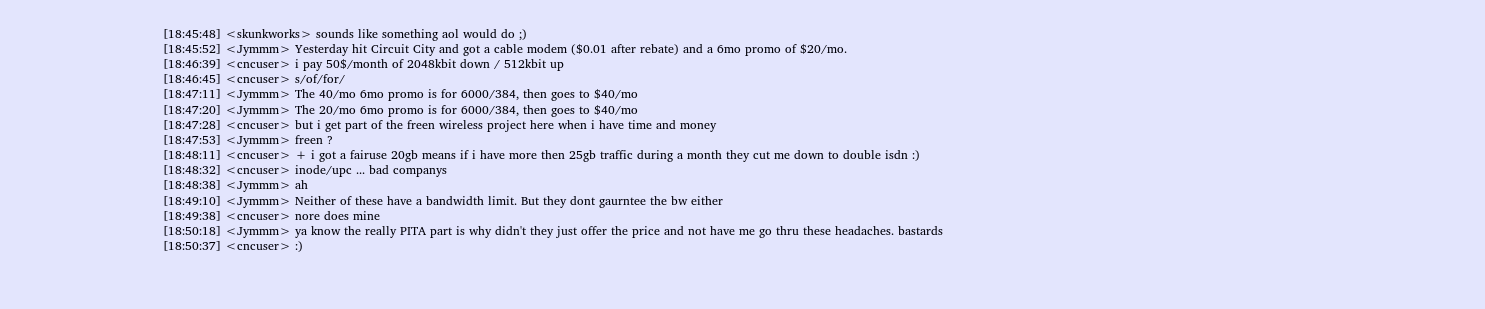[18:45:48] <skunkworks> sounds like something aol would do ;)
[18:45:52] <Jymmm> Yesterday hit Circuit City and got a cable modem ($0.01 after rebate) and a 6mo promo of $20/mo.
[18:46:39] <cncuser> i pay 50$/month of 2048kbit down / 512kbit up
[18:46:45] <cncuser> s/of/for/
[18:47:11] <Jymmm> The 40/mo 6mo promo is for 6000/384, then goes to $40/mo
[18:47:20] <Jymmm> The 20/mo 6mo promo is for 6000/384, then goes to $40/mo
[18:47:28] <cncuser> but i get part of the freen wireless project here when i have time and money
[18:47:53] <Jymmm> freen ?
[18:48:11] <cncuser> + i got a fairuse 20gb means if i have more then 25gb traffic during a month they cut me down to double isdn :)
[18:48:32] <cncuser> inode/upc ... bad companys
[18:48:38] <Jymmm> ah
[18:49:10] <Jymmm> Neither of these have a bandwidth limit. But they dont gaurntee the bw either
[18:49:38] <cncuser> nore does mine
[18:50:18] <Jymmm> ya know the really PITA part is why didn't they just offer the price and not have me go thru these headaches. bastards
[18:50:37] <cncuser> :)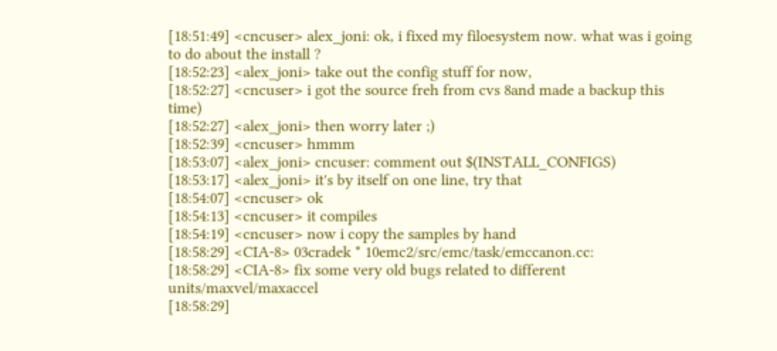[18:51:49] <cncuser> alex_joni: ok, i fixed my filoesystem now. what was i going to do about the install ?
[18:52:23] <alex_joni> take out the config stuff for now,
[18:52:27] <cncuser> i got the source freh from cvs 8and made a backup this time)
[18:52:27] <alex_joni> then worry later ;)
[18:52:39] <cncuser> hmmm
[18:53:07] <alex_joni> cncuser: comment out $(INSTALL_CONFIGS)
[18:53:17] <alex_joni> it's by itself on one line, try that
[18:54:07] <cncuser> ok
[18:54:13] <cncuser> it compiles
[18:54:19] <cncuser> now i copy the samples by hand
[18:58:29] <CIA-8> 03cradek * 10emc2/src/emc/task/emccanon.cc:
[18:58:29] <CIA-8> fix some very old bugs related to different units/maxvel/maxaccel
[18:58:29]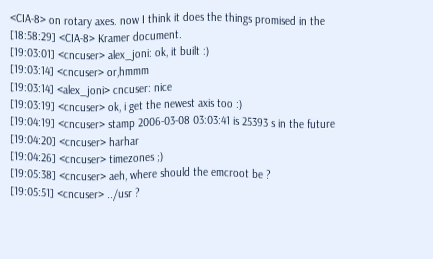<CIA-8> on rotary axes. now I think it does the things promised in the
[18:58:29] <CIA-8> Kramer document.
[19:03:01] <cncuser> alex_joni: ok, it built :)
[19:03:14] <cncuser> or,hmmm
[19:03:14] <alex_joni> cncuser: nice
[19:03:19] <cncuser> ok, i get the newest axis too :)
[19:04:19] <cncuser> stamp 2006-03-08 03:03:41 is 25393 s in the future
[19:04:20] <cncuser> harhar
[19:04:26] <cncuser> timezones ;)
[19:05:38] <cncuser> aeh, where should the emcroot be ?
[19:05:51] <cncuser> ../usr ?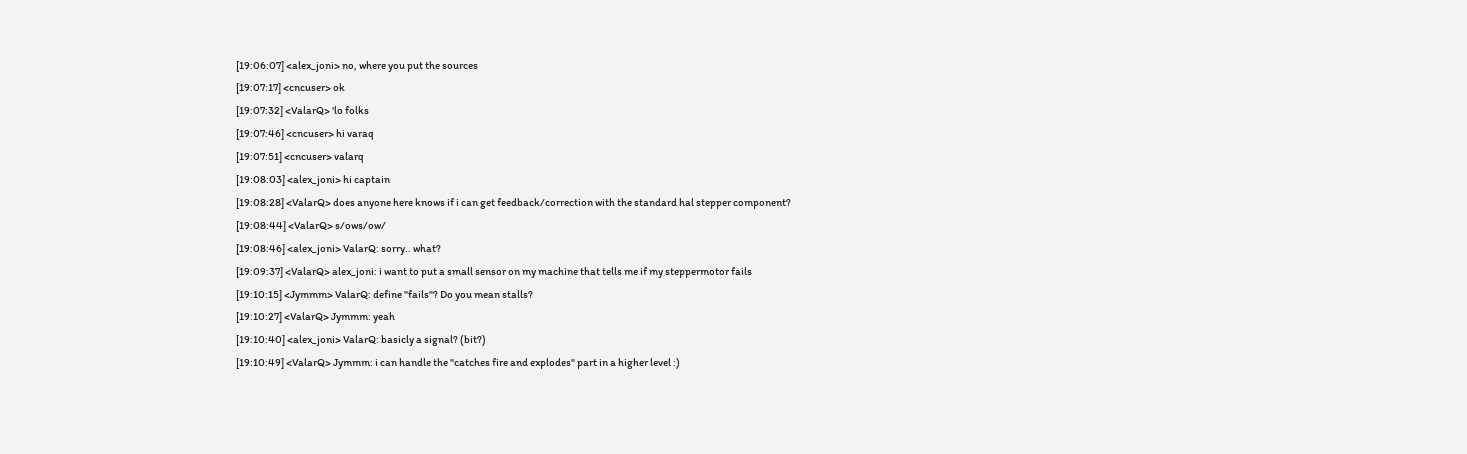[19:06:07] <alex_joni> no, where you put the sources
[19:07:17] <cncuser> ok
[19:07:32] <ValarQ> 'lo folks
[19:07:46] <cncuser> hi varaq
[19:07:51] <cncuser> valarq
[19:08:03] <alex_joni> hi captain
[19:08:28] <ValarQ> does anyone here knows if i can get feedback/correction with the standard hal stepper component?
[19:08:44] <ValarQ> s/ows/ow/
[19:08:46] <alex_joni> ValarQ: sorry.. what?
[19:09:37] <ValarQ> alex_joni: i want to put a small sensor on my machine that tells me if my steppermotor fails
[19:10:15] <Jymmm> ValarQ: define "fails"? Do you mean stalls?
[19:10:27] <ValarQ> Jymmm: yeah
[19:10:40] <alex_joni> ValarQ: basicly a signal? (bit?)
[19:10:49] <ValarQ> Jymmm: i can handle the "catches fire and explodes" part in a higher level :)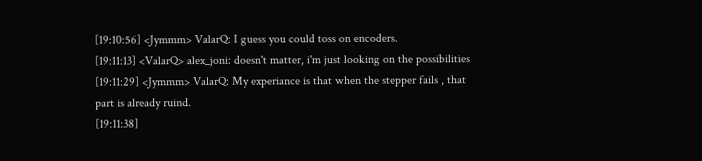[19:10:56] <Jymmm> ValarQ: I guess you could toss on encoders.
[19:11:13] <ValarQ> alex_joni: doesn't matter, i'm just looking on the possibilities
[19:11:29] <Jymmm> ValarQ: My experiance is that when the stepper fails , that part is already ruind.
[19:11:38]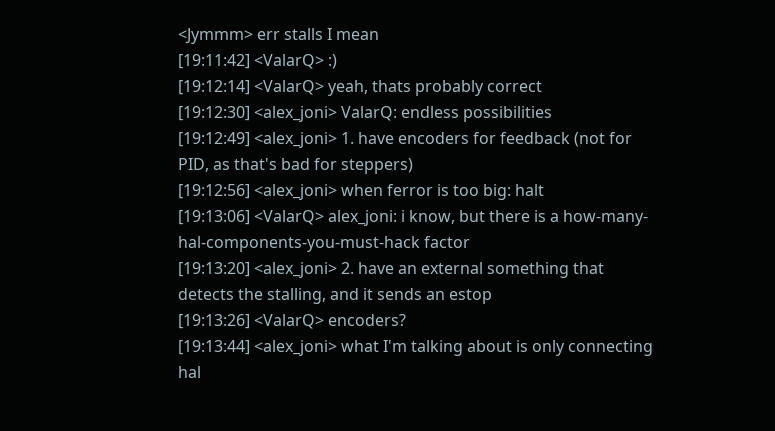<Jymmm> err stalls I mean
[19:11:42] <ValarQ> :)
[19:12:14] <ValarQ> yeah, thats probably correct
[19:12:30] <alex_joni> ValarQ: endless possibilities
[19:12:49] <alex_joni> 1. have encoders for feedback (not for PID, as that's bad for steppers)
[19:12:56] <alex_joni> when ferror is too big: halt
[19:13:06] <ValarQ> alex_joni: i know, but there is a how-many-hal-components-you-must-hack factor
[19:13:20] <alex_joni> 2. have an external something that detects the stalling, and it sends an estop
[19:13:26] <ValarQ> encoders?
[19:13:44] <alex_joni> what I'm talking about is only connecting hal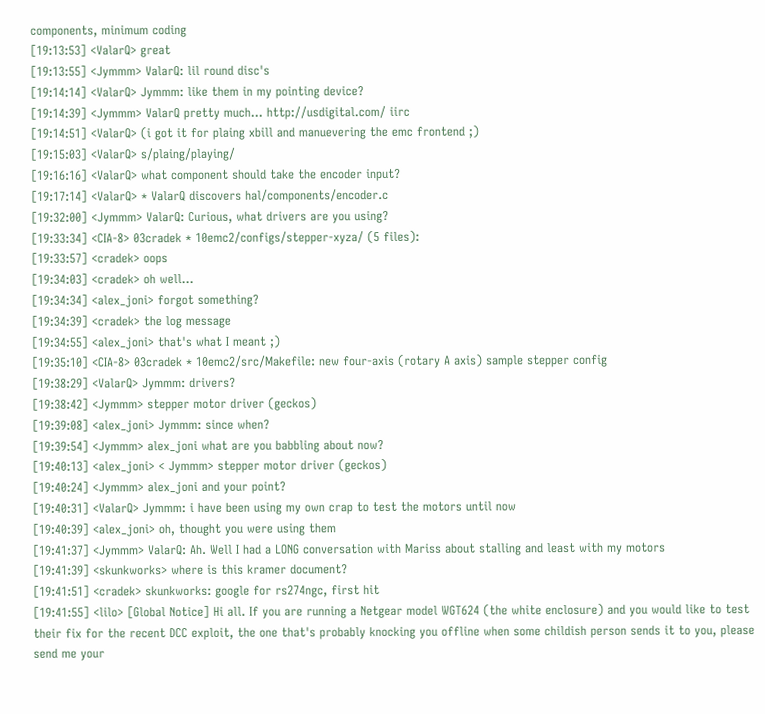components, minimum coding
[19:13:53] <ValarQ> great
[19:13:55] <Jymmm> ValarQ: lil round disc's
[19:14:14] <ValarQ> Jymmm: like them in my pointing device?
[19:14:39] <Jymmm> ValarQ pretty much... http://usdigital.com/ iirc
[19:14:51] <ValarQ> (i got it for plaing xbill and manuevering the emc frontend ;)
[19:15:03] <ValarQ> s/plaing/playing/
[19:16:16] <ValarQ> what component should take the encoder input?
[19:17:14] <ValarQ> * ValarQ discovers hal/components/encoder.c
[19:32:00] <Jymmm> ValarQ: Curious, what drivers are you using?
[19:33:34] <CIA-8> 03cradek * 10emc2/configs/stepper-xyza/ (5 files):
[19:33:57] <cradek> oops
[19:34:03] <cradek> oh well...
[19:34:34] <alex_joni> forgot something?
[19:34:39] <cradek> the log message
[19:34:55] <alex_joni> that's what I meant ;)
[19:35:10] <CIA-8> 03cradek * 10emc2/src/Makefile: new four-axis (rotary A axis) sample stepper config
[19:38:29] <ValarQ> Jymmm: drivers?
[19:38:42] <Jymmm> stepper motor driver (geckos)
[19:39:08] <alex_joni> Jymmm: since when?
[19:39:54] <Jymmm> alex_joni what are you babbling about now?
[19:40:13] <alex_joni> < Jymmm> stepper motor driver (geckos)
[19:40:24] <Jymmm> alex_joni and your point?
[19:40:31] <ValarQ> Jymmm: i have been using my own crap to test the motors until now
[19:40:39] <alex_joni> oh, thought you were using them
[19:41:37] <Jymmm> ValarQ: Ah. Well I had a LONG conversation with Mariss about stalling and least with my motors
[19:41:39] <skunkworks> where is this kramer document?
[19:41:51] <cradek> skunkworks: google for rs274ngc, first hit
[19:41:55] <lilo> [Global Notice] Hi all. If you are running a Netgear model WGT624 (the white enclosure) and you would like to test their fix for the recent DCC exploit, the one that's probably knocking you offline when some childish person sends it to you, please send me your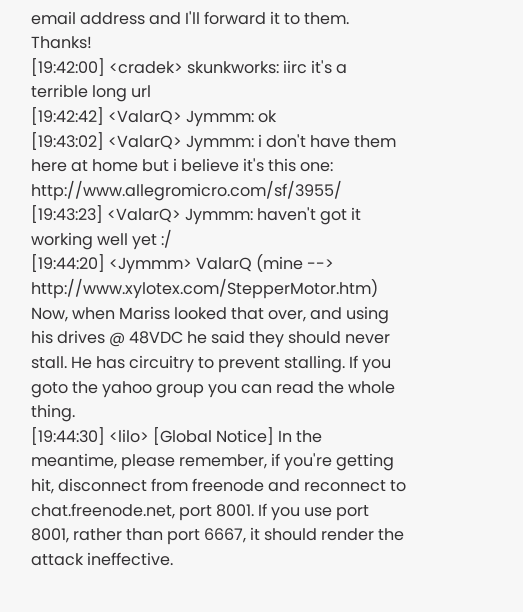email address and I'll forward it to them. Thanks!
[19:42:00] <cradek> skunkworks: iirc it's a terrible long url
[19:42:42] <ValarQ> Jymmm: ok
[19:43:02] <ValarQ> Jymmm: i don't have them here at home but i believe it's this one: http://www.allegromicro.com/sf/3955/
[19:43:23] <ValarQ> Jymmm: haven't got it working well yet :/
[19:44:20] <Jymmm> ValarQ (mine --> http://www.xylotex.com/StepperMotor.htm) Now, when Mariss looked that over, and using his drives @ 48VDC he said they should never stall. He has circuitry to prevent stalling. If you goto the yahoo group you can read the whole thing.
[19:44:30] <lilo> [Global Notice] In the meantime, please remember, if you're getting hit, disconnect from freenode and reconnect to chat.freenode.net, port 8001. If you use port 8001, rather than port 6667, it should render the attack ineffective.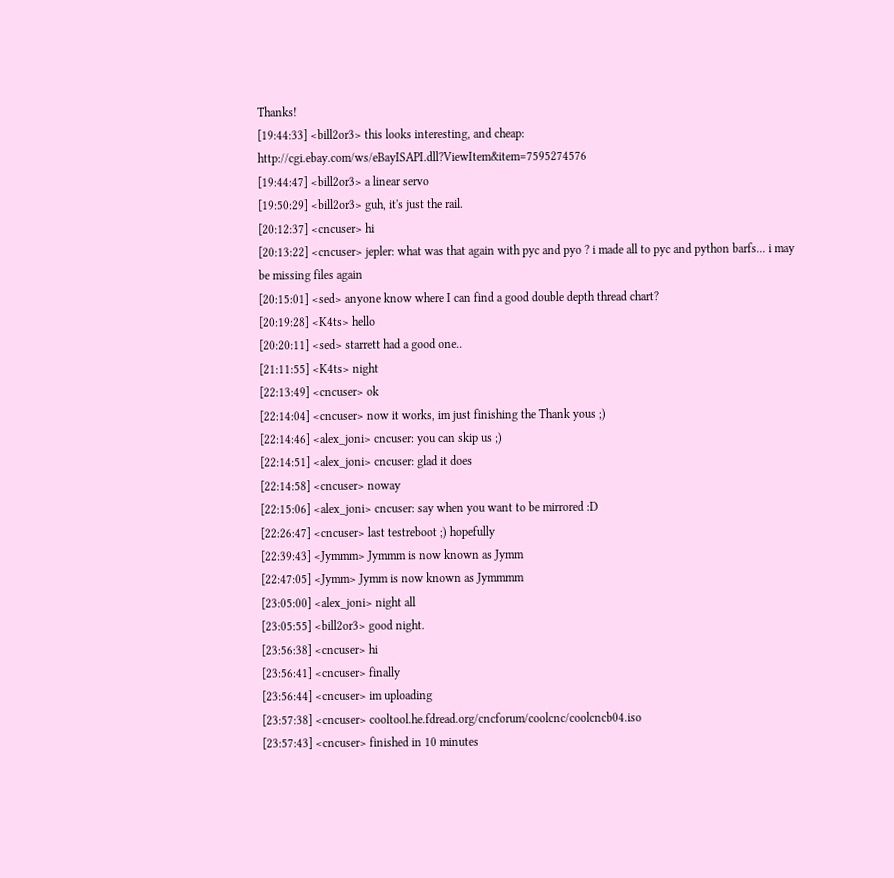Thanks!
[19:44:33] <bill2or3> this looks interesting, and cheap: http://cgi.ebay.com/ws/eBayISAPI.dll?ViewItem&item=7595274576
[19:44:47] <bill2or3> a linear servo
[19:50:29] <bill2or3> guh, it's just the rail.
[20:12:37] <cncuser> hi
[20:13:22] <cncuser> jepler: what was that again with pyc and pyo ? i made all to pyc and python barfs... i may be missing files again
[20:15:01] <sed> anyone know where I can find a good double depth thread chart?
[20:19:28] <K4ts> hello
[20:20:11] <sed> starrett had a good one..
[21:11:55] <K4ts> night
[22:13:49] <cncuser> ok
[22:14:04] <cncuser> now it works, im just finishing the Thank yous ;)
[22:14:46] <alex_joni> cncuser: you can skip us ;)
[22:14:51] <alex_joni> cncuser: glad it does
[22:14:58] <cncuser> noway
[22:15:06] <alex_joni> cncuser: say when you want to be mirrored :D
[22:26:47] <cncuser> last testreboot ;) hopefully
[22:39:43] <Jymmm> Jymmm is now known as Jymm
[22:47:05] <Jymm> Jymm is now known as Jymmmm
[23:05:00] <alex_joni> night all
[23:05:55] <bill2or3> good night.
[23:56:38] <cncuser> hi
[23:56:41] <cncuser> finally
[23:56:44] <cncuser> im uploading
[23:57:38] <cncuser> cooltool.he.fdread.org/cncforum/coolcnc/coolcncb04.iso
[23:57:43] <cncuser> finished in 10 minutes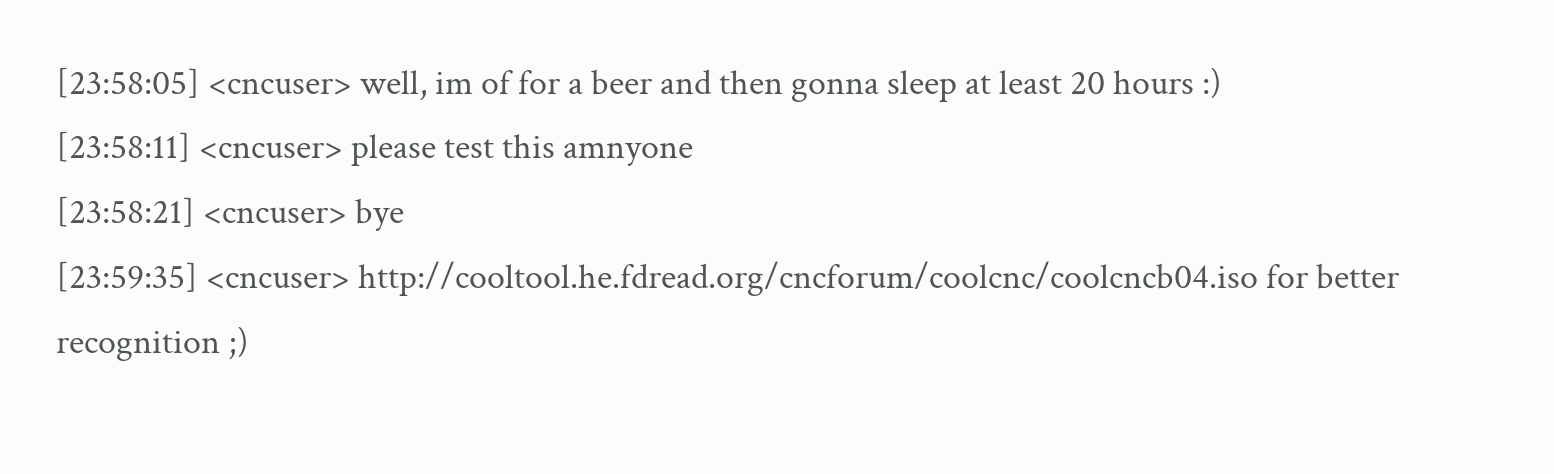[23:58:05] <cncuser> well, im of for a beer and then gonna sleep at least 20 hours :)
[23:58:11] <cncuser> please test this amnyone
[23:58:21] <cncuser> bye
[23:59:35] <cncuser> http://cooltool.he.fdread.org/cncforum/coolcnc/coolcncb04.iso for better recognition ;)